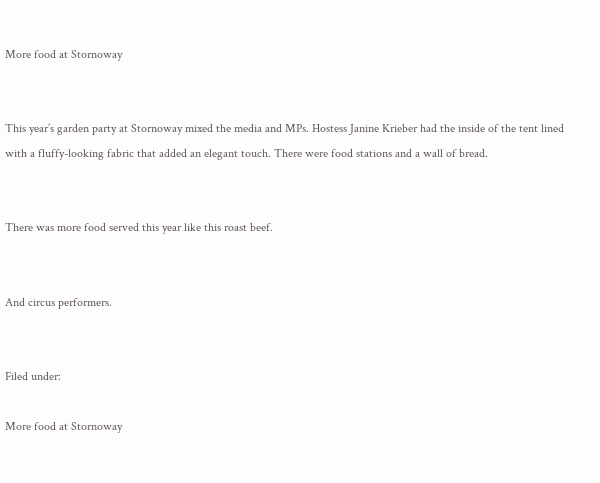More food at Stornoway


This year’s garden party at Stornoway mixed the media and MPs. Hostess Janine Krieber had the inside of the tent lined with a fluffy-looking fabric that added an elegant touch. There were food stations and a wall of bread.


There was more food served this year like this roast beef.


And circus performers.


Filed under:

More food at Stornoway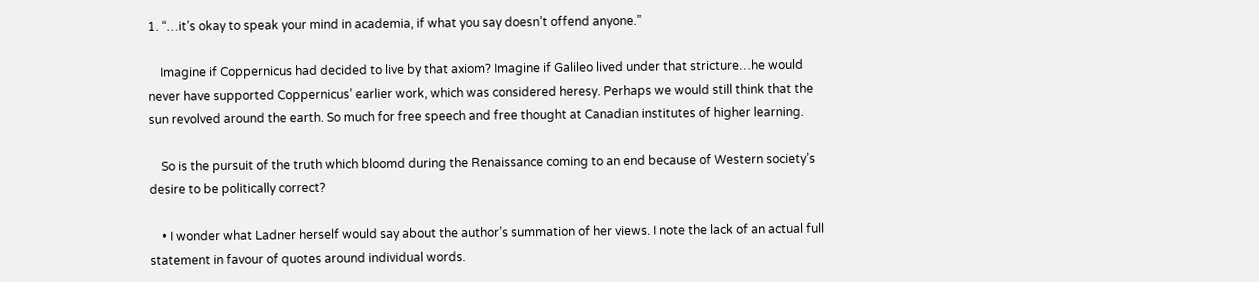1. “…it’s okay to speak your mind in academia, if what you say doesn’t offend anyone.”

    Imagine if Coppernicus had decided to live by that axiom? Imagine if Galileo lived under that stricture…he would never have supported Coppernicus’ earlier work, which was considered heresy. Perhaps we would still think that the sun revolved around the earth. So much for free speech and free thought at Canadian institutes of higher learning.

    So is the pursuit of the truth which bloomd during the Renaissance coming to an end because of Western society’s desire to be politically correct?

    • I wonder what Ladner herself would say about the author’s summation of her views. I note the lack of an actual full statement in favour of quotes around individual words.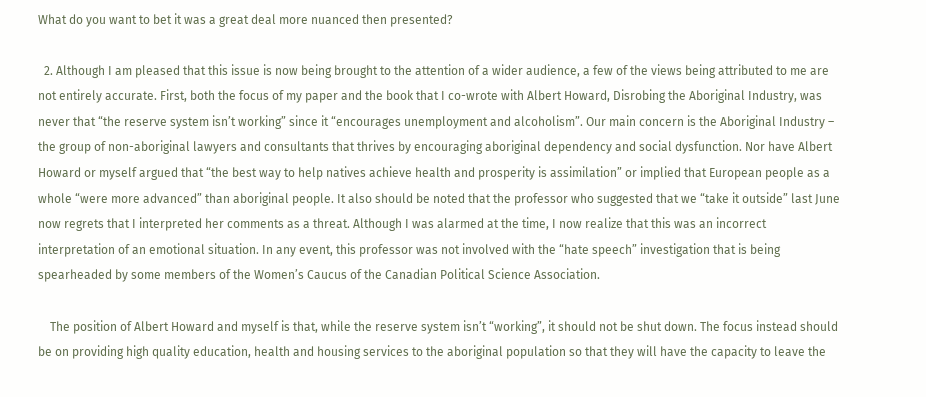What do you want to bet it was a great deal more nuanced then presented?

  2. Although I am pleased that this issue is now being brought to the attention of a wider audience, a few of the views being attributed to me are not entirely accurate. First, both the focus of my paper and the book that I co-wrote with Albert Howard, Disrobing the Aboriginal Industry, was never that “the reserve system isn’t working” since it “encourages unemployment and alcoholism”. Our main concern is the Aboriginal Industry – the group of non-aboriginal lawyers and consultants that thrives by encouraging aboriginal dependency and social dysfunction. Nor have Albert Howard or myself argued that “the best way to help natives achieve health and prosperity is assimilation” or implied that European people as a whole “were more advanced” than aboriginal people. It also should be noted that the professor who suggested that we “take it outside” last June now regrets that I interpreted her comments as a threat. Although I was alarmed at the time, I now realize that this was an incorrect interpretation of an emotional situation. In any event, this professor was not involved with the “hate speech” investigation that is being spearheaded by some members of the Women’s Caucus of the Canadian Political Science Association.

    The position of Albert Howard and myself is that, while the reserve system isn’t “working”, it should not be shut down. The focus instead should be on providing high quality education, health and housing services to the aboriginal population so that they will have the capacity to leave the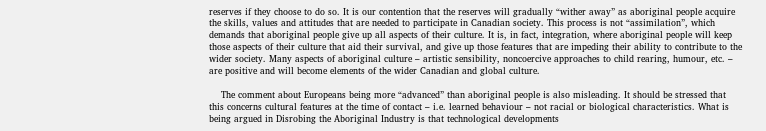reserves if they choose to do so. It is our contention that the reserves will gradually “wither away” as aboriginal people acquire the skills, values and attitudes that are needed to participate in Canadian society. This process is not “assimilation”, which demands that aboriginal people give up all aspects of their culture. It is, in fact, integration, where aboriginal people will keep those aspects of their culture that aid their survival, and give up those features that are impeding their ability to contribute to the wider society. Many aspects of aboriginal culture – artistic sensibility, noncoercive approaches to child rearing, humour, etc. – are positive and will become elements of the wider Canadian and global culture.

    The comment about Europeans being more “advanced” than aboriginal people is also misleading. It should be stressed that this concerns cultural features at the time of contact – i.e. learned behaviour – not racial or biological characteristics. What is being argued in Disrobing the Aboriginal Industry is that technological developments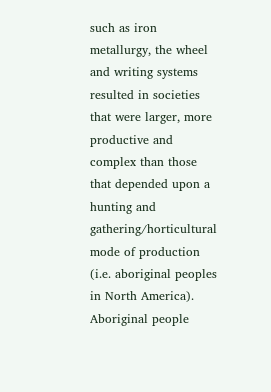such as iron metallurgy, the wheel and writing systems resulted in societies that were larger, more productive and complex than those that depended upon a hunting and gathering/horticultural mode of production (i.e. aboriginal peoples in North America). Aboriginal people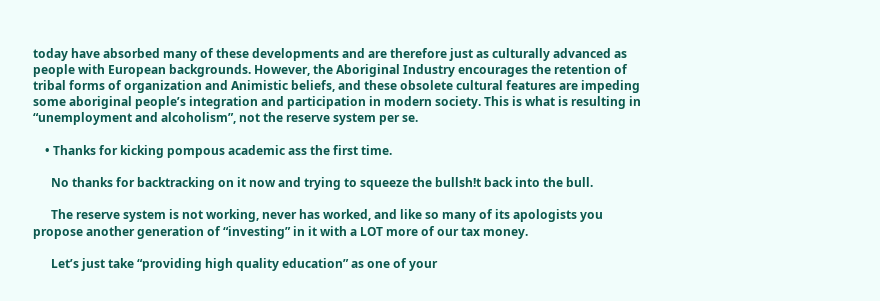today have absorbed many of these developments and are therefore just as culturally advanced as people with European backgrounds. However, the Aboriginal Industry encourages the retention of tribal forms of organization and Animistic beliefs, and these obsolete cultural features are impeding some aboriginal people’s integration and participation in modern society. This is what is resulting in “unemployment and alcoholism”, not the reserve system per se.

    • Thanks for kicking pompous academic ass the first time.

      No thanks for backtracking on it now and trying to squeeze the bullsh!t back into the bull.

      The reserve system is not working, never has worked, and like so many of its apologists you propose another generation of “investing” in it with a LOT more of our tax money.

      Let’s just take “providing high quality education” as one of your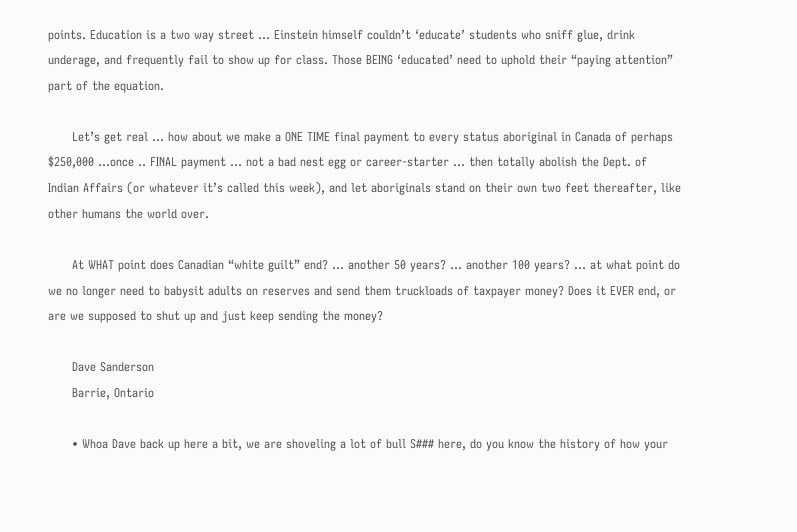points. Education is a two way street … Einstein himself couldn’t ‘educate’ students who sniff glue, drink underage, and frequently fail to show up for class. Those BEING ‘educated’ need to uphold their “paying attention” part of the equation.

      Let’s get real … how about we make a ONE TIME final payment to every status aboriginal in Canada of perhaps $250,000 …once .. FINAL payment … not a bad nest egg or career-starter … then totally abolish the Dept. of Indian Affairs (or whatever it’s called this week), and let aboriginals stand on their own two feet thereafter, like other humans the world over.

      At WHAT point does Canadian “white guilt” end? … another 50 years? … another 100 years? … at what point do we no longer need to babysit adults on reserves and send them truckloads of taxpayer money? Does it EVER end, or are we supposed to shut up and just keep sending the money?

      Dave Sanderson
      Barrie, Ontario

      • Whoa Dave back up here a bit, we are shoveling a lot of bull S### here, do you know the history of how your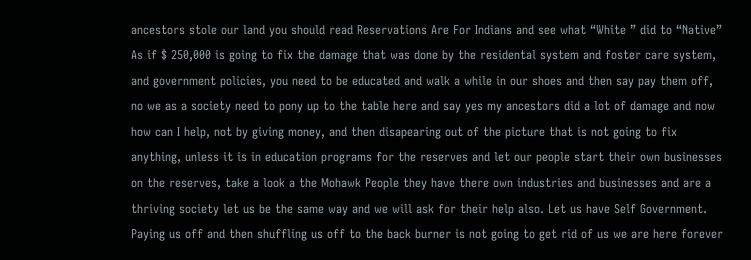ancestors stole our land you should read Reservations Are For Indians and see what “White ” did to “Native” As if $ 250,000 is going to fix the damage that was done by the residental system and foster care system, and government policies, you need to be educated and walk a while in our shoes and then say pay them off, no we as a society need to pony up to the table here and say yes my ancestors did a lot of damage and now how can I help, not by giving money, and then disapearing out of the picture that is not going to fix anything, unless it is in education programs for the reserves and let our people start their own businesses on the reserves, take a look a the Mohawk People they have there own industries and businesses and are a thriving society let us be the same way and we will ask for their help also. Let us have Self Government. Paying us off and then shuffling us off to the back burner is not going to get rid of us we are here forever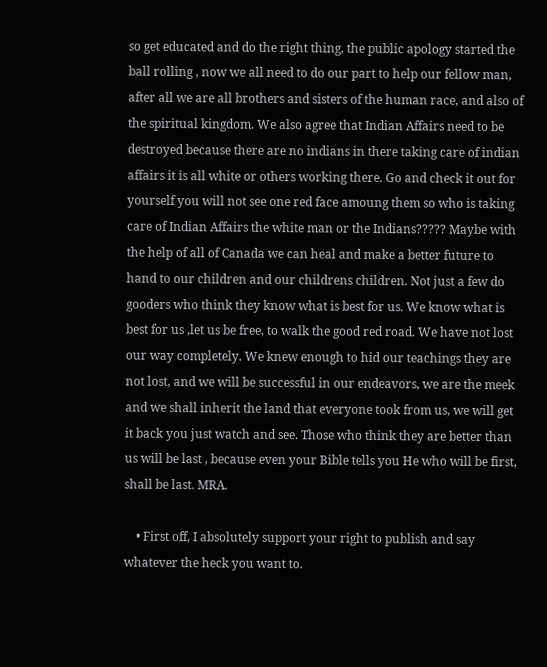so get educated and do the right thing, the public apology started the ball rolling , now we all need to do our part to help our fellow man, after all we are all brothers and sisters of the human race, and also of the spiritual kingdom. We also agree that Indian Affairs need to be destroyed because there are no indians in there taking care of indian affairs it is all white or others working there. Go and check it out for yourself you will not see one red face amoung them so who is taking care of Indian Affairs the white man or the Indians????? Maybe with the help of all of Canada we can heal and make a better future to hand to our children and our childrens children. Not just a few do gooders who think they know what is best for us. We know what is best for us ,let us be free, to walk the good red road. We have not lost our way completely. We knew enough to hid our teachings they are not lost, and we will be successful in our endeavors, we are the meek and we shall inherit the land that everyone took from us, we will get it back you just watch and see. Those who think they are better than us will be last , because even your Bible tells you He who will be first, shall be last. MRA.

    • First off, I absolutely support your right to publish and say whatever the heck you want to.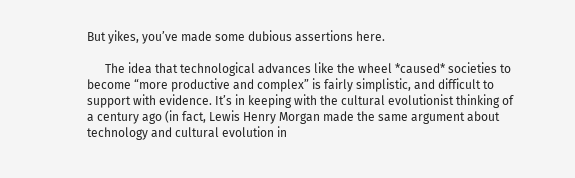But yikes, you’ve made some dubious assertions here.

      The idea that technological advances like the wheel *caused* societies to become “more productive and complex” is fairly simplistic, and difficult to support with evidence. It’s in keeping with the cultural evolutionist thinking of a century ago (in fact, Lewis Henry Morgan made the same argument about technology and cultural evolution in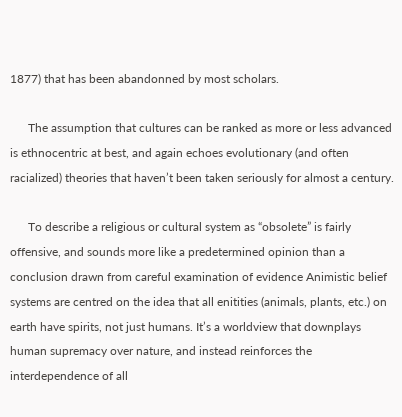1877) that has been abandonned by most scholars.

      The assumption that cultures can be ranked as more or less advanced is ethnocentric at best, and again echoes evolutionary (and often racialized) theories that haven’t been taken seriously for almost a century.

      To describe a religious or cultural system as “obsolete” is fairly offensive, and sounds more like a predetermined opinion than a conclusion drawn from careful examination of evidence Animistic belief systems are centred on the idea that all enitities (animals, plants, etc.) on earth have spirits, not just humans. It’s a worldview that downplays human supremacy over nature, and instead reinforces the interdependence of all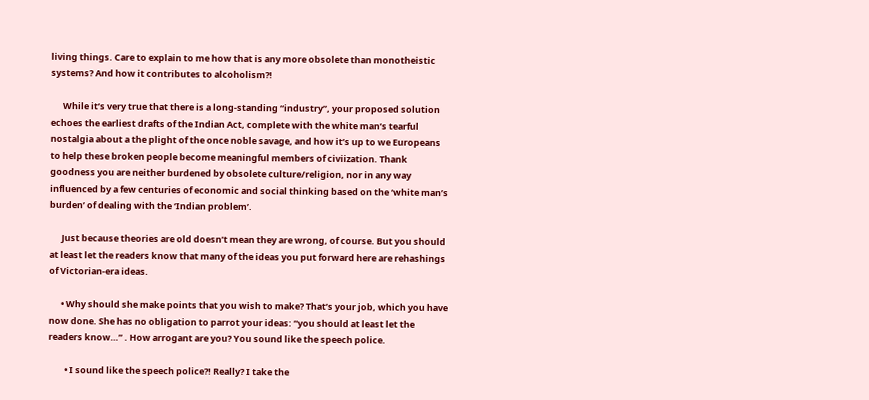living things. Care to explain to me how that is any more obsolete than monotheistic systems? And how it contributes to alcoholism?!

      While it’s very true that there is a long-standing “industry”, your proposed solution echoes the earliest drafts of the Indian Act, complete with the white man’s tearful nostalgia about a the plight of the once noble savage, and how it’s up to we Europeans to help these broken people become meaningful members of civiization. Thank goodness you are neither burdened by obsolete culture/religion, nor in any way influenced by a few centuries of economic and social thinking based on the ‘white man’s burden’ of dealing with the ‘Indian problem’.

      Just because theories are old doesn’t mean they are wrong, of course. But you should at least let the readers know that many of the ideas you put forward here are rehashings of Victorian-era ideas.

      • Why should she make points that you wish to make? That’s your job, which you have now done. She has no obligation to parrot your ideas: “you should at least let the readers know…” . How arrogant are you? You sound like the speech police.

        • I sound like the speech police?! Really? I take the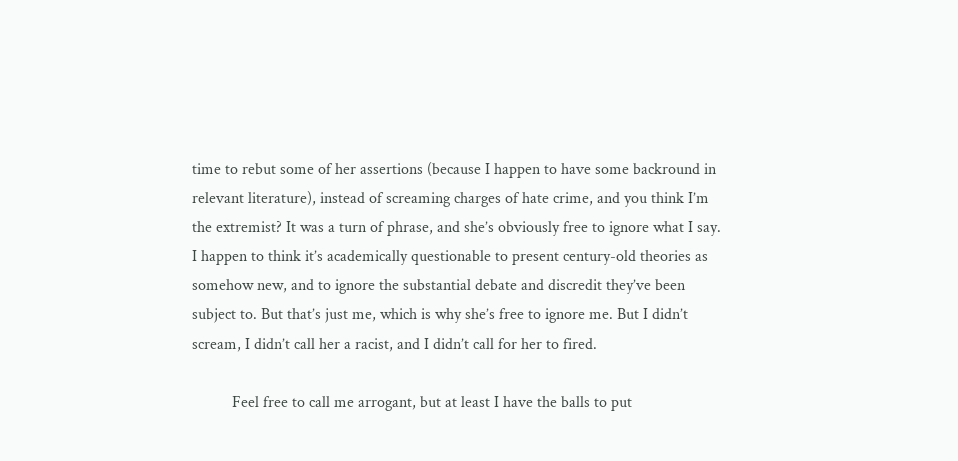time to rebut some of her assertions (because I happen to have some backround in relevant literature), instead of screaming charges of hate crime, and you think I’m the extremist? It was a turn of phrase, and she’s obviously free to ignore what I say. I happen to think it’s academically questionable to present century-old theories as somehow new, and to ignore the substantial debate and discredit they’ve been subject to. But that’s just me, which is why she’s free to ignore me. But I didn’t scream, I didn’t call her a racist, and I didn’t call for her to fired.

          Feel free to call me arrogant, but at least I have the balls to put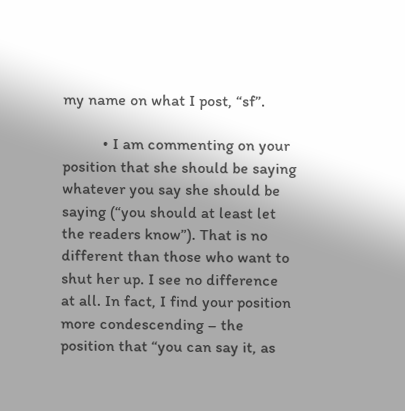my name on what I post, “sf”.

          • I am commenting on your position that she should be saying whatever you say she should be saying (“you should at least let the readers know”). That is no different than those who want to shut her up. I see no difference at all. In fact, I find your position more condescending – the position that “you can say it, as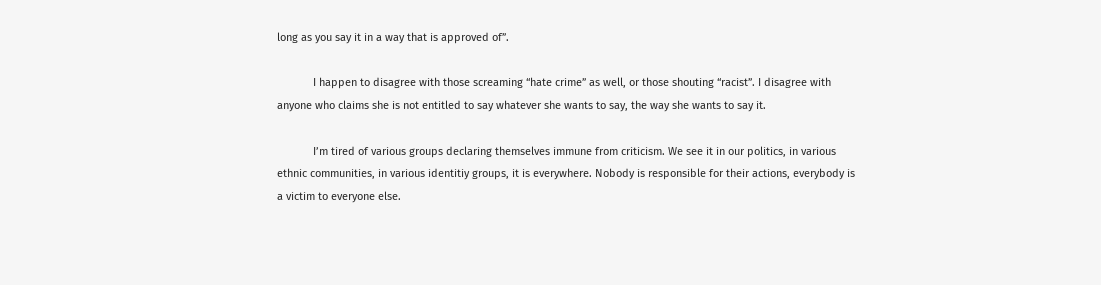long as you say it in a way that is approved of”.

            I happen to disagree with those screaming “hate crime” as well, or those shouting “racist”. I disagree with anyone who claims she is not entitled to say whatever she wants to say, the way she wants to say it.

            I’m tired of various groups declaring themselves immune from criticism. We see it in our politics, in various ethnic communities, in various identitiy groups, it is everywhere. Nobody is responsible for their actions, everybody is a victim to everyone else.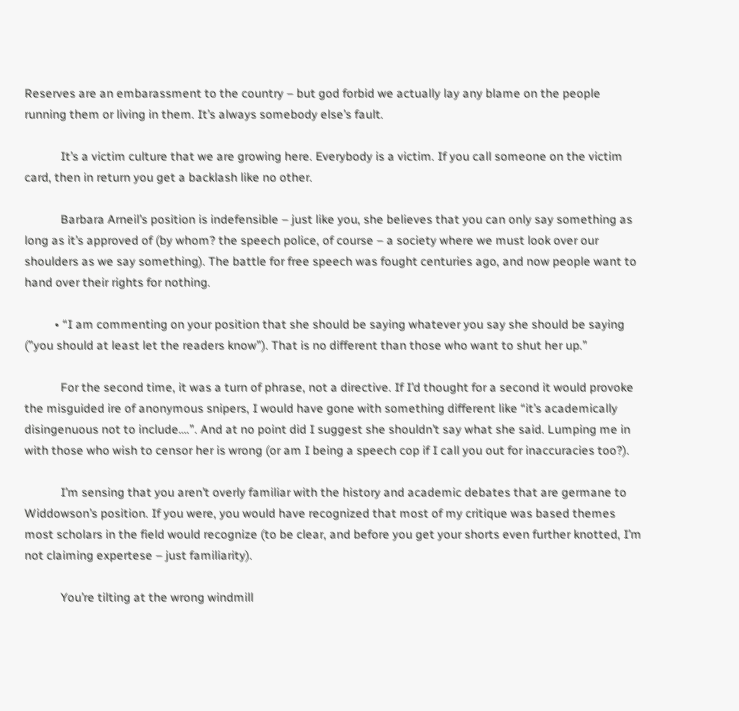Reserves are an embarassment to the country – but god forbid we actually lay any blame on the people running them or living in them. It’s always somebody else’s fault.

            It’s a victim culture that we are growing here. Everybody is a victim. If you call someone on the victim card, then in return you get a backlash like no other.

            Barbara Arneil’s position is indefensible – just like you, she believes that you can only say something as long as it’s approved of (by whom? the speech police, of course – a society where we must look over our shoulders as we say something). The battle for free speech was fought centuries ago, and now people want to hand over their rights for nothing.

          • “I am commenting on your position that she should be saying whatever you say she should be saying (”you should at least let the readers know”). That is no different than those who want to shut her up.”

            For the second time, it was a turn of phrase, not a directive. If I’d thought for a second it would provoke the misguided ire of anonymous snipers, I would have gone with something different like “it’s academically disingenuous not to include….”. And at no point did I suggest she shouldn’t say what she said. Lumping me in with those who wish to censor her is wrong (or am I being a speech cop if I call you out for inaccuracies too?).

            I’m sensing that you aren’t overly familiar with the history and academic debates that are germane to Widdowson’s position. If you were, you would have recognized that most of my critique was based themes most scholars in the field would recognize (to be clear, and before you get your shorts even further knotted, I’m not claiming expertese – just familiarity).

            You’re tilting at the wrong windmill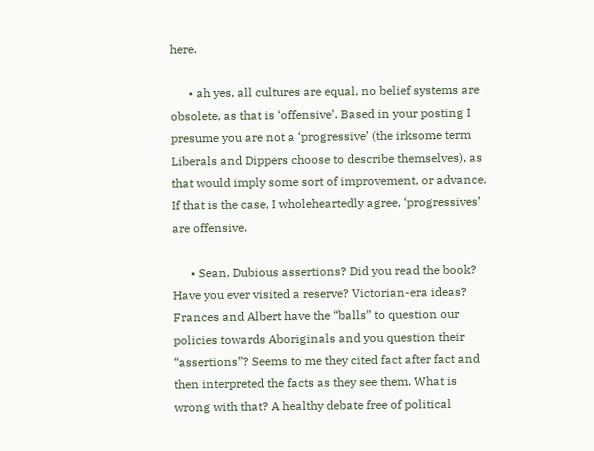here.

      • ah yes, all cultures are equal, no belief systems are obsolete, as that is ‘offensive’. Based in your posting I presume you are not a ‘progressive’ (the irksome term Liberals and Dippers choose to describe themselves), as that would imply some sort of improvement, or advance. If that is the case, I wholeheartedly agree, ‘progressives’ are offensive.

      • Sean, Dubious assertions? Did you read the book? Have you ever visited a reserve? Victorian-era ideas? Frances and Albert have the “balls” to question our policies towards Aboriginals and you question their “assertions”? Seems to me they cited fact after fact and then interpreted the facts as they see them. What is wrong with that? A healthy debate free of political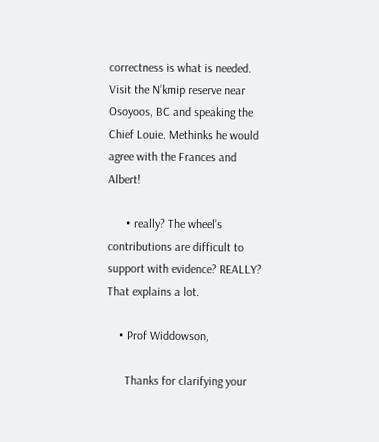correctness is what is needed. Visit the N’kmip reserve near Osoyoos, BC and speaking the Chief Louie. Methinks he would agree with the Frances and Albert!

      • really? The wheel’s contributions are difficult to support with evidence? REALLY? That explains a lot.

    • Prof Widdowson,

      Thanks for clarifying your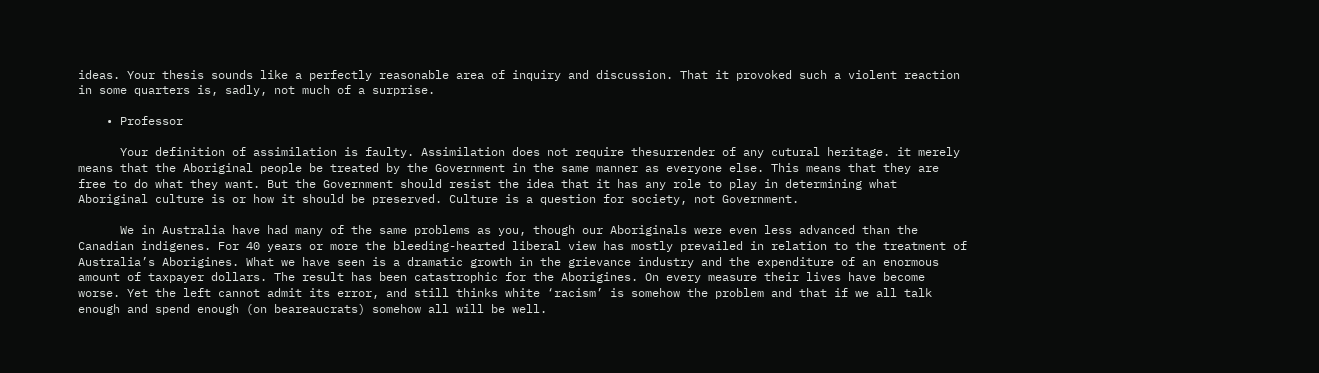ideas. Your thesis sounds like a perfectly reasonable area of inquiry and discussion. That it provoked such a violent reaction in some quarters is, sadly, not much of a surprise.

    • Professor

      Your definition of assimilation is faulty. Assimilation does not require thesurrender of any cutural heritage. it merely means that the Aboriginal people be treated by the Government in the same manner as everyone else. This means that they are free to do what they want. But the Government should resist the idea that it has any role to play in determining what Aboriginal culture is or how it should be preserved. Culture is a question for society, not Government.

      We in Australia have had many of the same problems as you, though our Aboriginals were even less advanced than the Canadian indigenes. For 40 years or more the bleeding-hearted liberal view has mostly prevailed in relation to the treatment of Australia’s Aborigines. What we have seen is a dramatic growth in the grievance industry and the expenditure of an enormous amount of taxpayer dollars. The result has been catastrophic for the Aborigines. On every measure their lives have become worse. Yet the left cannot admit its error, and still thinks white ‘racism’ is somehow the problem and that if we all talk enough and spend enough (on beareaucrats) somehow all will be well.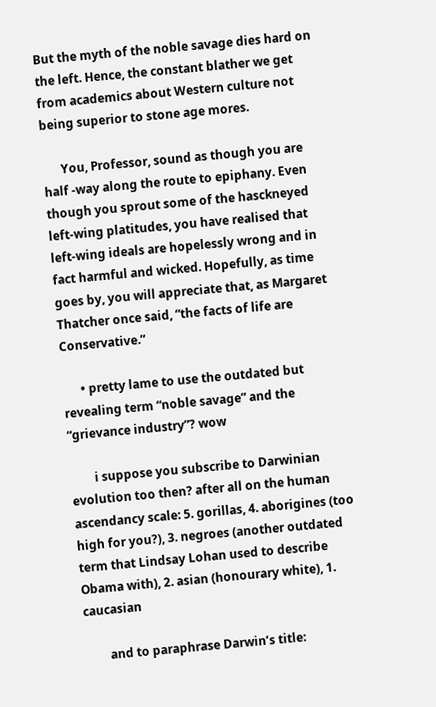But the myth of the noble savage dies hard on the left. Hence, the constant blather we get from academics about Western culture not being superior to stone age mores.

      You, Professor, sound as though you are half -way along the route to epiphany. Even though you sprout some of the hasckneyed left-wing platitudes, you have realised that left-wing ideals are hopelessly wrong and in fact harmful and wicked. Hopefully, as time goes by, you will appreciate that, as Margaret Thatcher once said, “the facts of life are Conservative.”

      • pretty lame to use the outdated but revealing term “noble savage” and the “grievance industry”? wow

        i suppose you subscribe to Darwinian evolution too then? after all on the human ascendancy scale: 5. gorillas, 4. aborigines (too high for you?), 3. negroes (another outdated term that Lindsay Lohan used to describe Obama with), 2. asian (honourary white), 1. caucasian

        and to paraphrase Darwin’s title: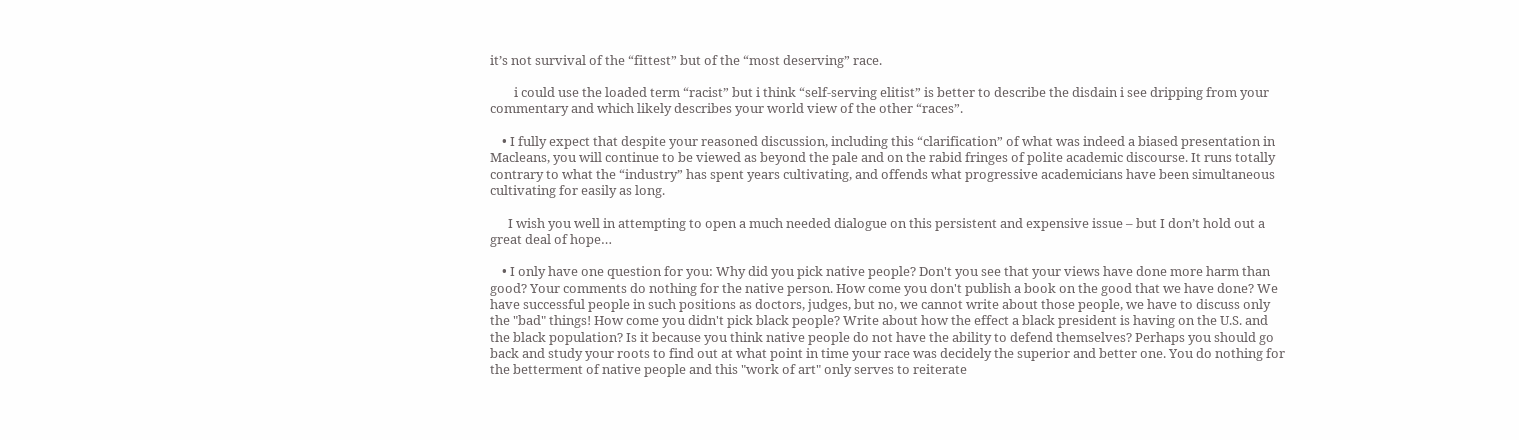it’s not survival of the “fittest” but of the “most deserving” race.

        i could use the loaded term “racist” but i think “self-serving elitist” is better to describe the disdain i see dripping from your commentary and which likely describes your world view of the other “races”.

    • I fully expect that despite your reasoned discussion, including this “clarification” of what was indeed a biased presentation in Macleans, you will continue to be viewed as beyond the pale and on the rabid fringes of polite academic discourse. It runs totally contrary to what the “industry” has spent years cultivating, and offends what progressive academicians have been simultaneous cultivating for easily as long.

      I wish you well in attempting to open a much needed dialogue on this persistent and expensive issue – but I don’t hold out a great deal of hope…

    • I only have one question for you: Why did you pick native people? Don't you see that your views have done more harm than good? Your comments do nothing for the native person. How come you don't publish a book on the good that we have done? We have successful people in such positions as doctors, judges, but no, we cannot write about those people, we have to discuss only the "bad" things! How come you didn't pick black people? Write about how the effect a black president is having on the U.S. and the black population? Is it because you think native people do not have the ability to defend themselves? Perhaps you should go back and study your roots to find out at what point in time your race was decidely the superior and better one. You do nothing for the betterment of native people and this "work of art" only serves to reiterate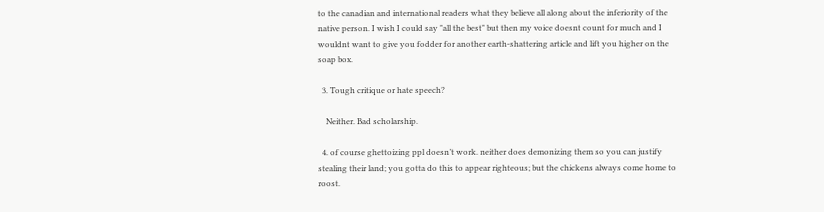to the canadian and international readers what they believe all along about the inferiority of the native person. I wish I could say "all the best" but then my voice doesnt count for much and I wouldnt want to give you fodder for another earth-shattering article and lift you higher on the soap box.

  3. Tough critique or hate speech?

    Neither. Bad scholarship.

  4. of course ghettoizing ppl doesn’t work. neither does demonizing them so you can justify stealing their land; you gotta do this to appear righteous; but the chickens always come home to roost.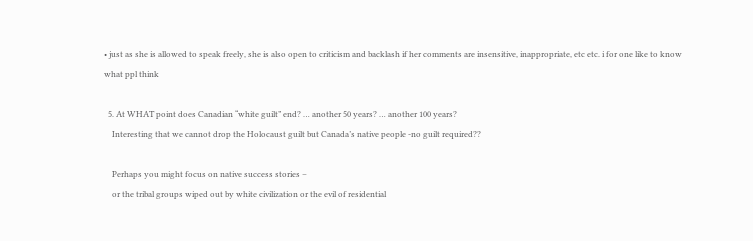• just as she is allowed to speak freely, she is also open to criticism and backlash if her comments are insensitive, inappropriate, etc etc. i for one like to know what ppl think

  5. At WHAT point does Canadian “white guilt” end? … another 50 years? … another 100 years?
    Interesting that we cannot drop the Holocaust guilt but Canada’s native people -no guilt required??

    Perhaps you might focus on native success stories –
    or the tribal groups wiped out by white civilization or the evil of residential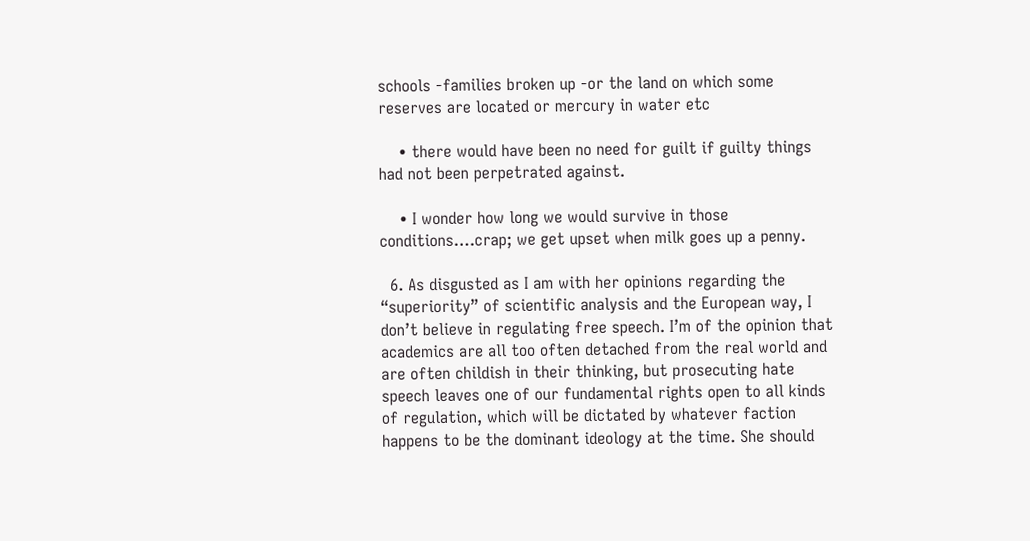schools -families broken up -or the land on which some reserves are located or mercury in water etc

    • there would have been no need for guilt if guilty things had not been perpetrated against.

    • I wonder how long we would survive in those conditions….crap; we get upset when milk goes up a penny.

  6. As disgusted as I am with her opinions regarding the “superiority” of scientific analysis and the European way, I don’t believe in regulating free speech. I’m of the opinion that academics are all too often detached from the real world and are often childish in their thinking, but prosecuting hate speech leaves one of our fundamental rights open to all kinds of regulation, which will be dictated by whatever faction happens to be the dominant ideology at the time. She should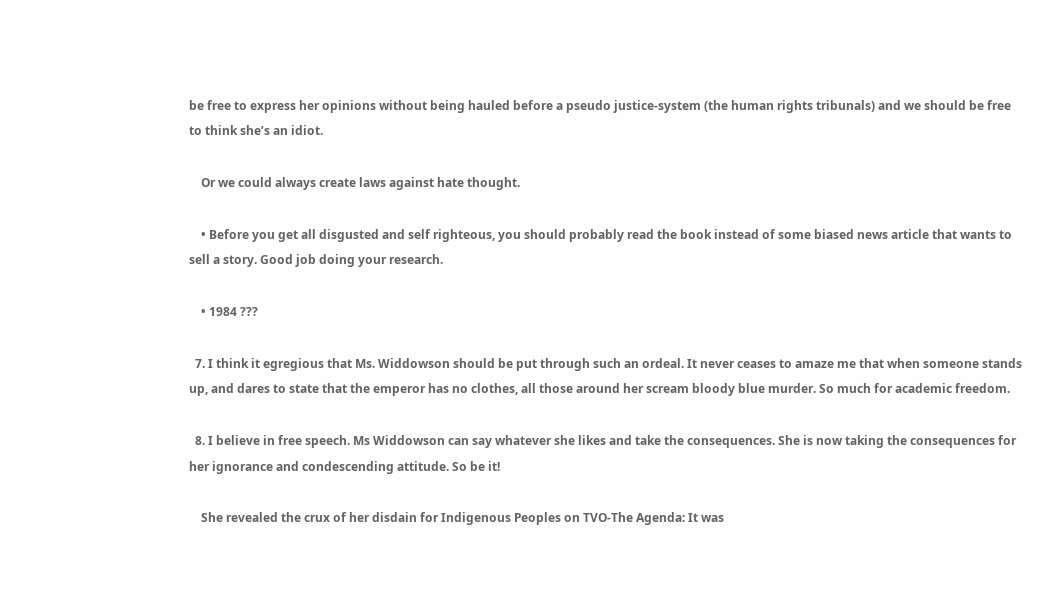be free to express her opinions without being hauled before a pseudo justice-system (the human rights tribunals) and we should be free to think she’s an idiot.

    Or we could always create laws against hate thought.

    • Before you get all disgusted and self righteous, you should probably read the book instead of some biased news article that wants to sell a story. Good job doing your research.

    • 1984 ???

  7. I think it egregious that Ms. Widdowson should be put through such an ordeal. It never ceases to amaze me that when someone stands up, and dares to state that the emperor has no clothes, all those around her scream bloody blue murder. So much for academic freedom.

  8. I believe in free speech. Ms Widdowson can say whatever she likes and take the consequences. She is now taking the consequences for her ignorance and condescending attitude. So be it!

    She revealed the crux of her disdain for Indigenous Peoples on TVO-The Agenda: It was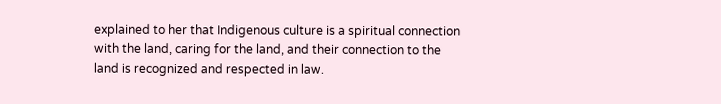explained to her that Indigenous culture is a spiritual connection with the land, caring for the land, and their connection to the land is recognized and respected in law.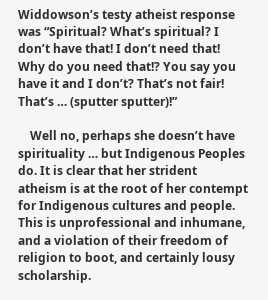Widdowson’s testy atheist response was “Spiritual? What’s spiritual? I don’t have that! I don’t need that! Why do you need that!? You say you have it and I don’t? That’s not fair! That’s … (sputter sputter)!”

    Well no, perhaps she doesn’t have spirituality … but Indigenous Peoples do. It is clear that her strident atheism is at the root of her contempt for Indigenous cultures and people. This is unprofessional and inhumane, and a violation of their freedom of religion to boot, and certainly lousy scholarship.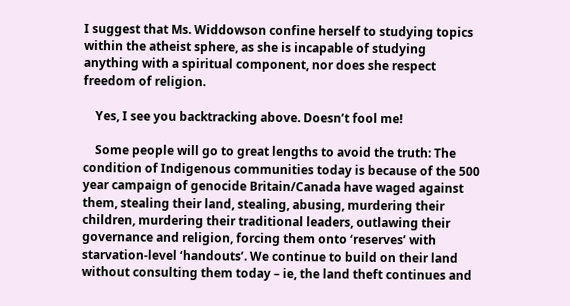I suggest that Ms. Widdowson confine herself to studying topics within the atheist sphere, as she is incapable of studying anything with a spiritual component, nor does she respect freedom of religion.

    Yes, I see you backtracking above. Doesn’t fool me!

    Some people will go to great lengths to avoid the truth: The condition of Indigenous communities today is because of the 500 year campaign of genocide Britain/Canada have waged against them, stealing their land, stealing, abusing, murdering their children, murdering their traditional leaders, outlawing their governance and religion, forcing them onto ‘reserves’ with starvation-level ‘handouts’. We continue to build on their land without consulting them today – ie, the land theft continues and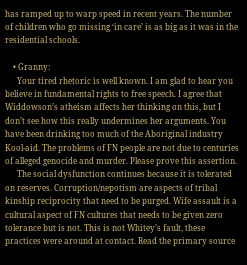has ramped up to warp speed in recent years. The number of children who go missing ‘in care’ is as big as it was in the residential schools.

    • Granny:
      Your tired rhetoric is well known. I am glad to hear you believe in fundamental rights to free speech. I agree that Widdowson’s atheism affects her thinking on this, but I don’t see how this really undermines her arguments. You have been drinking too much of the Aboriginal industry Kool-aid. The problems of FN people are not due to centuries of alleged genocide and murder. Please prove this assertion.
      The social dysfunction continues because it is tolerated on reserves. Corruption/nepotism are aspects of tribal kinship reciprocity that need to be purged. Wife assault is a cultural aspect of FN cultures that needs to be given zero tolerance but is not. This is not Whitey’s fault, these practices were around at contact. Read the primary source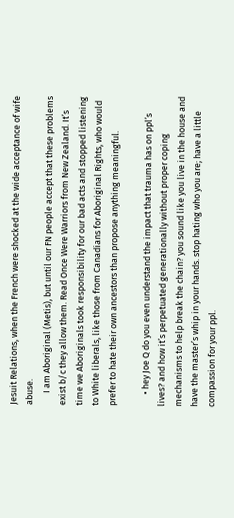Jesuit Relations, when the French were shocked at the wide acceptance of wife abuse.
      I am Aboriginal (Metis), but until our FN people accept that these problems exist b/c they allow them. Read Once Were Warriors from New Zealand. It’s time we Aboriginals took responsibility for our bad acts and stopped listening to White liberals, like those from Canadians for Aboriginal Rights, who would prefer to hate their own ancestors than propose anything meaningful.

      • hey Joe Q do you even understand the impact that trauma has on ppl’s lives? and how it’s perpetuated generationally without proper coping mechanisms to help break the chain? you sound like you live in the house and have the master’s whip in your hands. stop hating who you are; have a little compassion for your ppl.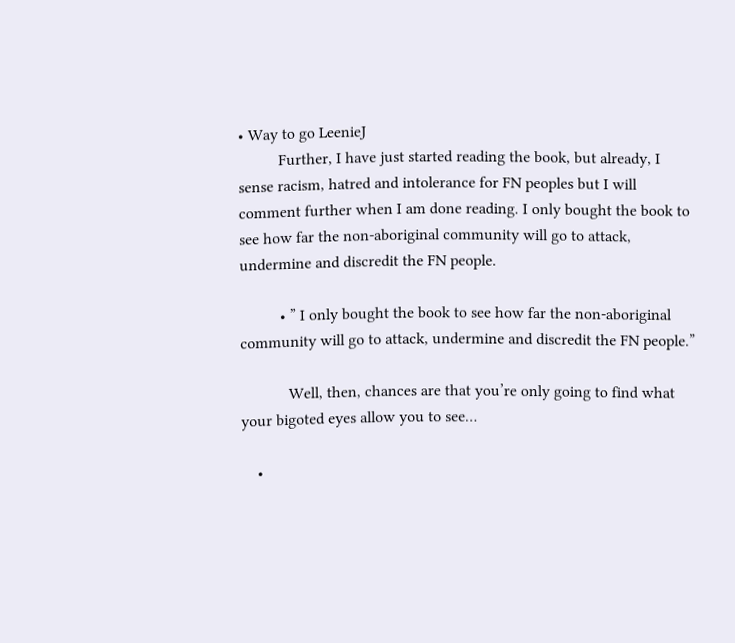• Way to go LeenieJ
          Further, I have just started reading the book, but already, I sense racism, hatred and intolerance for FN peoples but I will comment further when I am done reading. I only bought the book to see how far the non-aboriginal community will go to attack, undermine and discredit the FN people.

          • ” I only bought the book to see how far the non-aboriginal community will go to attack, undermine and discredit the FN people.”

            Well, then, chances are that you’re only going to find what your bigoted eyes allow you to see…

    •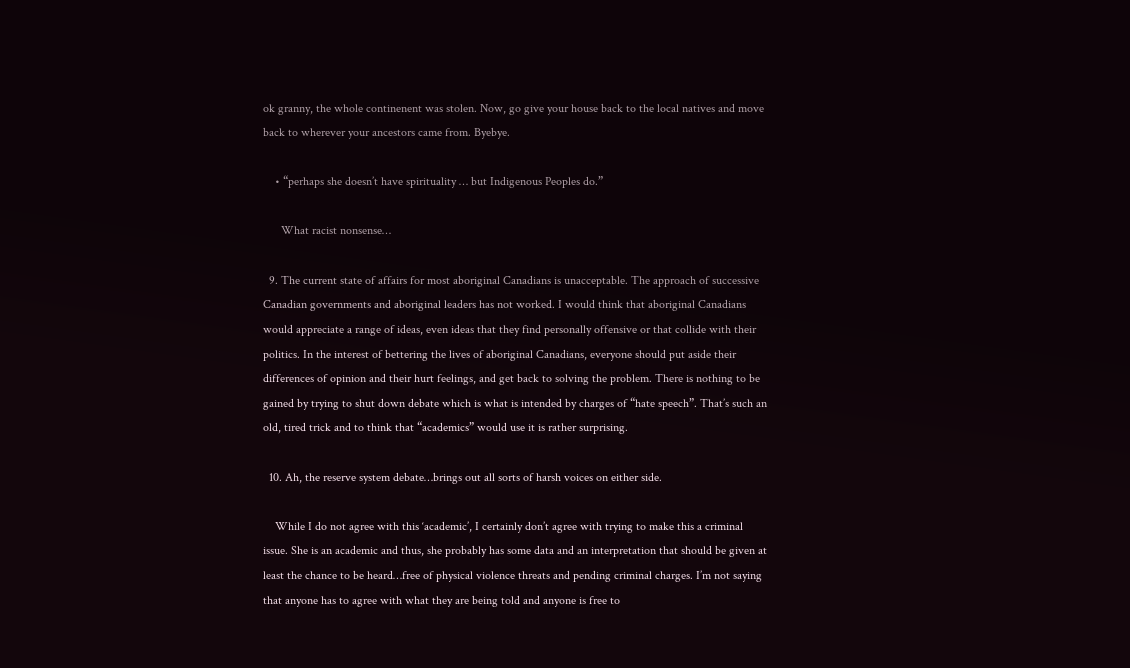ok granny, the whole continenent was stolen. Now, go give your house back to the local natives and move back to wherever your ancestors came from. Byebye.

    • “perhaps she doesn’t have spirituality … but Indigenous Peoples do.”

      What racist nonsense…

  9. The current state of affairs for most aboriginal Canadians is unacceptable. The approach of successive Canadian governments and aboriginal leaders has not worked. I would think that aboriginal Canadians would appreciate a range of ideas, even ideas that they find personally offensive or that collide with their politics. In the interest of bettering the lives of aboriginal Canadians, everyone should put aside their differences of opinion and their hurt feelings, and get back to solving the problem. There is nothing to be gained by trying to shut down debate which is what is intended by charges of “hate speech”. That’s such an old, tired trick and to think that “academics” would use it is rather surprising.

  10. Ah, the reserve system debate…brings out all sorts of harsh voices on either side.

    While I do not agree with this ‘academic’, I certainly don’t agree with trying to make this a criminal issue. She is an academic and thus, she probably has some data and an interpretation that should be given at least the chance to be heard…free of physical violence threats and pending criminal charges. I’m not saying that anyone has to agree with what they are being told and anyone is free to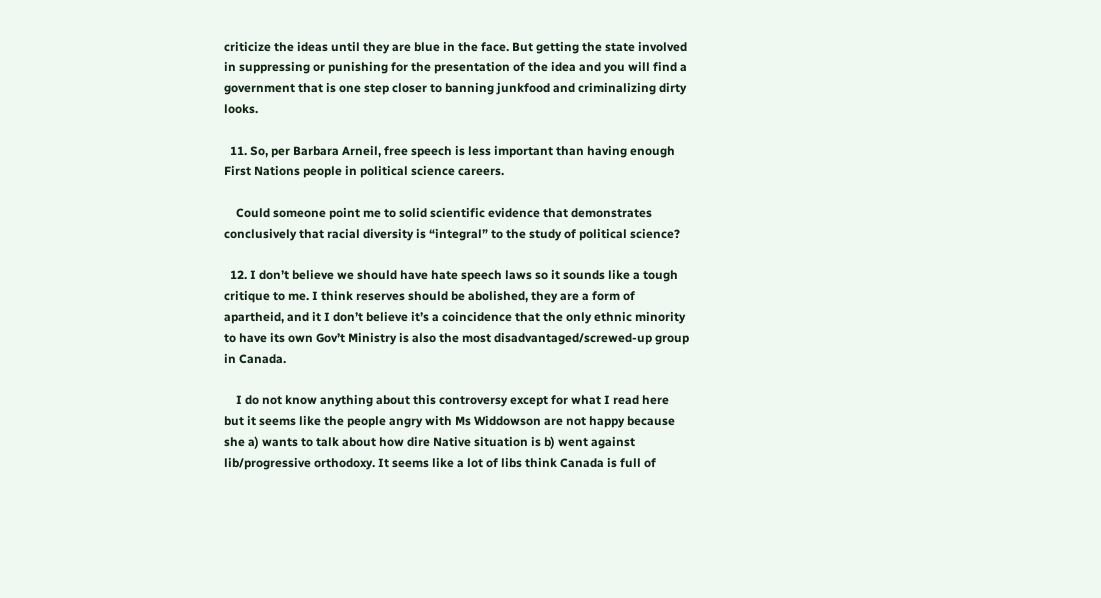criticize the ideas until they are blue in the face. But getting the state involved in suppressing or punishing for the presentation of the idea and you will find a government that is one step closer to banning junkfood and criminalizing dirty looks.

  11. So, per Barbara Arneil, free speech is less important than having enough First Nations people in political science careers.

    Could someone point me to solid scientific evidence that demonstrates conclusively that racial diversity is “integral” to the study of political science?

  12. I don’t believe we should have hate speech laws so it sounds like a tough critique to me. I think reserves should be abolished, they are a form of apartheid, and it I don’t believe it’s a coincidence that the only ethnic minority to have its own Gov’t Ministry is also the most disadvantaged/screwed-up group in Canada.

    I do not know anything about this controversy except for what I read here but it seems like the people angry with Ms Widdowson are not happy because she a) wants to talk about how dire Native situation is b) went against lib/progressive orthodoxy. It seems like a lot of libs think Canada is full of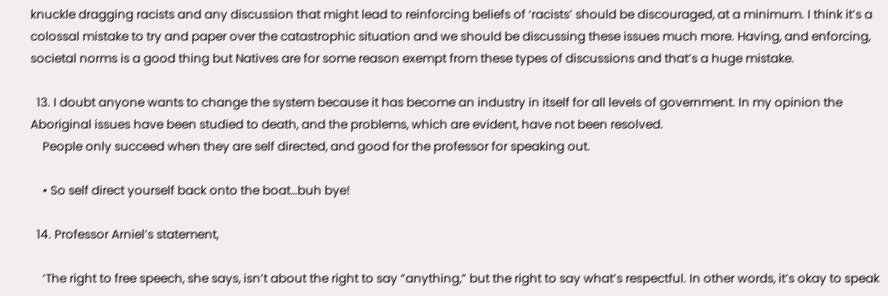knuckle dragging racists and any discussion that might lead to reinforcing beliefs of ‘racists’ should be discouraged, at a minimum. I think it’s a colossal mistake to try and paper over the catastrophic situation and we should be discussing these issues much more. Having, and enforcing, societal norms is a good thing but Natives are for some reason exempt from these types of discussions and that’s a huge mistake.

  13. I doubt anyone wants to change the system because it has become an industry in itself for all levels of government. In my opinion the Aboriginal issues have been studied to death, and the problems, which are evident, have not been resolved.
    People only succeed when they are self directed, and good for the professor for speaking out.

    • So self direct yourself back onto the boat…buh bye!

  14. Professor Arniel’s statement,

    ‘The right to free speech, she says, isn’t about the right to say “anything,” but the right to say what’s respectful. In other words, it’s okay to speak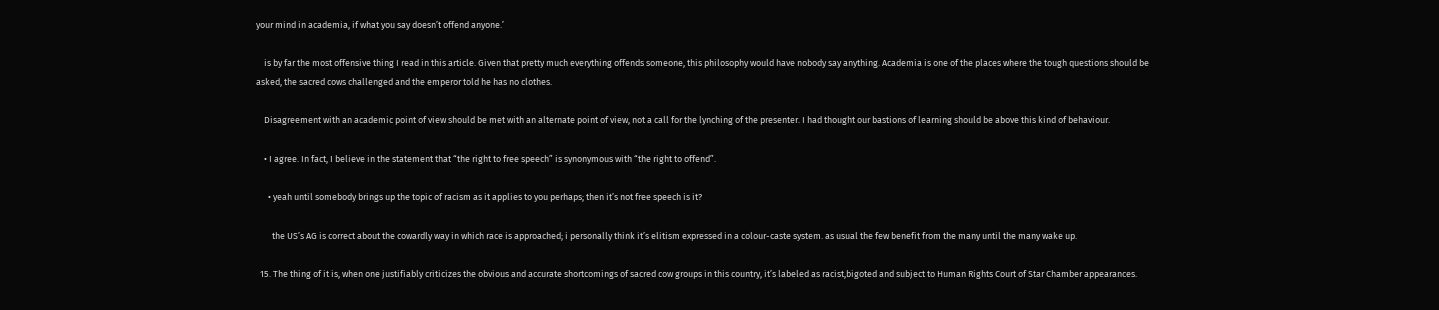your mind in academia, if what you say doesn’t offend anyone.’

    is by far the most offensive thing I read in this article. Given that pretty much everything offends someone, this philosophy would have nobody say anything. Academia is one of the places where the tough questions should be asked, the sacred cows challenged and the emperor told he has no clothes.

    Disagreement with an academic point of view should be met with an alternate point of view, not a call for the lynching of the presenter. I had thought our bastions of learning should be above this kind of behaviour.

    • I agree. In fact, I believe in the statement that “the right to free speech” is synonymous with “the right to offend”.

      • yeah until somebody brings up the topic of racism as it applies to you perhaps; then it’s not free speech is it?

        the US’s AG is correct about the cowardly way in which race is approached; i personally think it’s elitism expressed in a colour-caste system. as usual the few benefit from the many until the many wake up.

  15. The thing of it is, when one justifiably criticizes the obvious and accurate shortcomings of sacred cow groups in this country, it’s labeled as racist,bigoted and subject to Human Rights Court of Star Chamber appearances.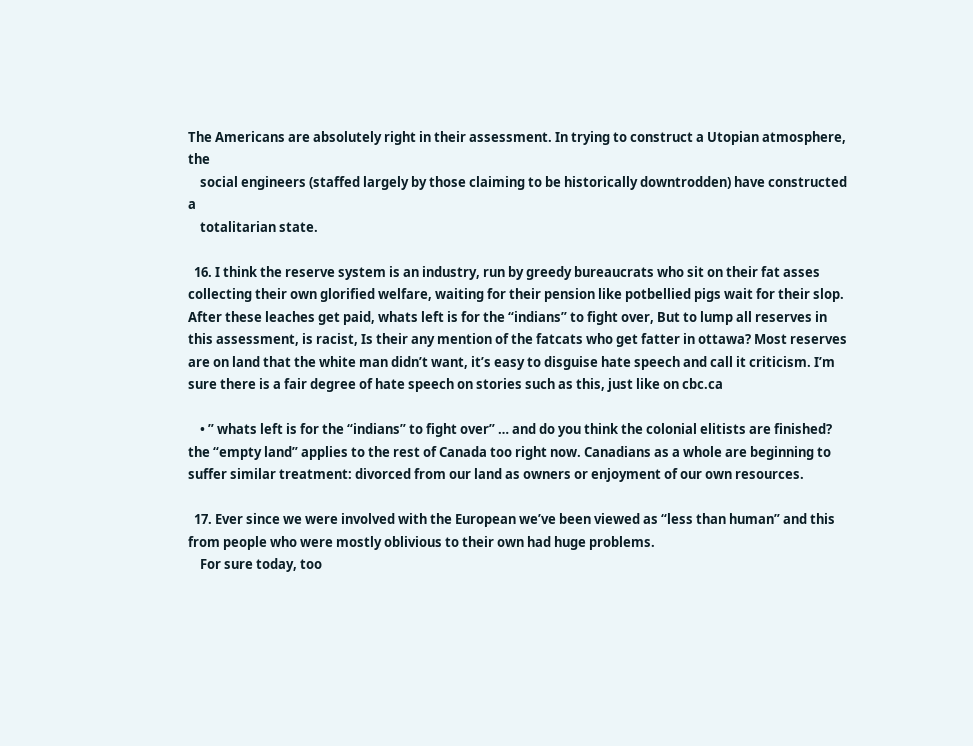The Americans are absolutely right in their assessment. In trying to construct a Utopian atmosphere, the
    social engineers (staffed largely by those claiming to be historically downtrodden) have constructed a
    totalitarian state.

  16. I think the reserve system is an industry, run by greedy bureaucrats who sit on their fat asses collecting their own glorified welfare, waiting for their pension like potbellied pigs wait for their slop. After these leaches get paid, whats left is for the “indians” to fight over, But to lump all reserves in this assessment, is racist, Is their any mention of the fatcats who get fatter in ottawa? Most reserves are on land that the white man didn’t want, it’s easy to disguise hate speech and call it criticism. I’m sure there is a fair degree of hate speech on stories such as this, just like on cbc.ca

    • ” whats left is for the “indians” to fight over” … and do you think the colonial elitists are finished? the “empty land” applies to the rest of Canada too right now. Canadians as a whole are beginning to suffer similar treatment: divorced from our land as owners or enjoyment of our own resources.

  17. Ever since we were involved with the European we’ve been viewed as “less than human” and this from people who were mostly oblivious to their own had huge problems.
    For sure today, too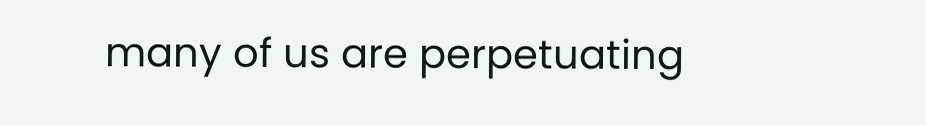many of us are perpetuating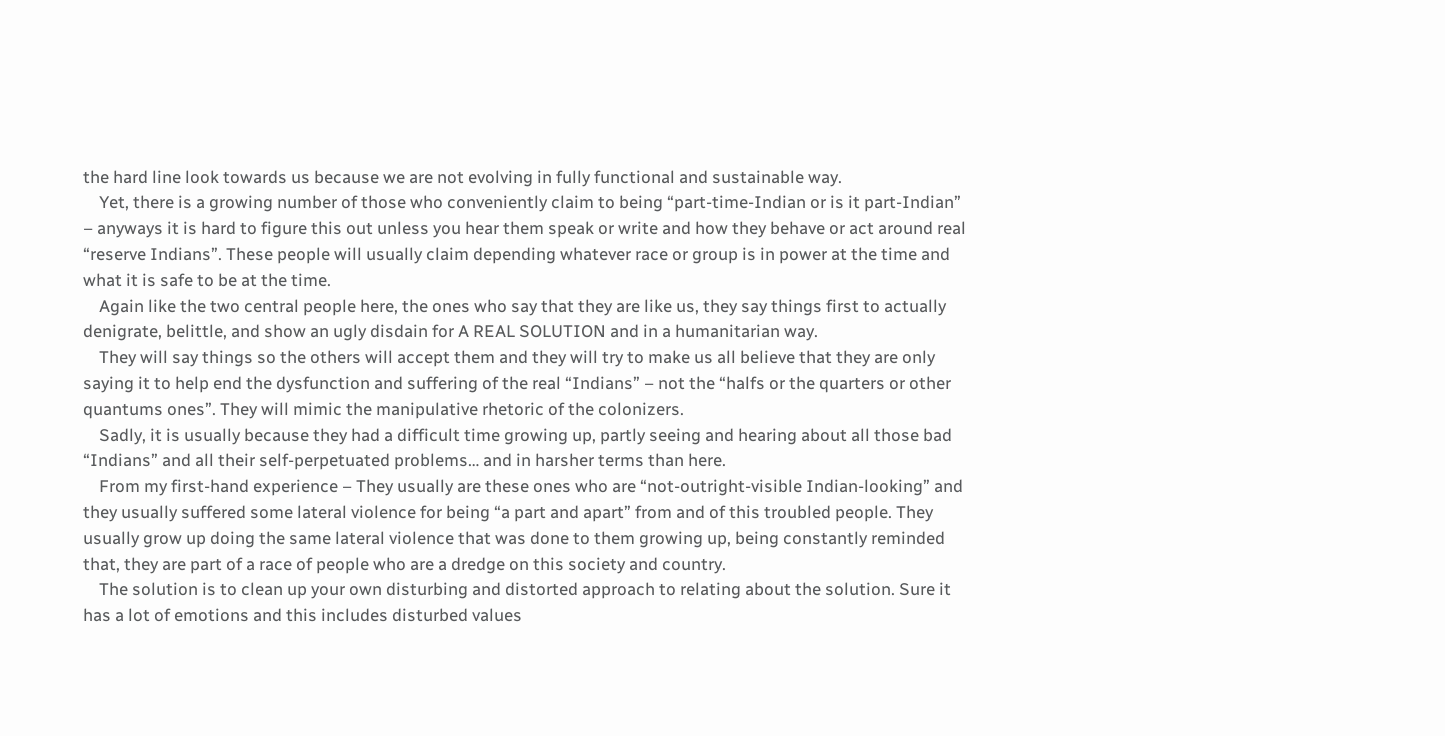the hard line look towards us because we are not evolving in fully functional and sustainable way.
    Yet, there is a growing number of those who conveniently claim to being “part-time-Indian or is it part-Indian” – anyways it is hard to figure this out unless you hear them speak or write and how they behave or act around real “reserve Indians”. These people will usually claim depending whatever race or group is in power at the time and what it is safe to be at the time.
    Again like the two central people here, the ones who say that they are like us, they say things first to actually denigrate, belittle, and show an ugly disdain for A REAL SOLUTION and in a humanitarian way.
    They will say things so the others will accept them and they will try to make us all believe that they are only saying it to help end the dysfunction and suffering of the real “Indians” – not the “halfs or the quarters or other quantums ones”. They will mimic the manipulative rhetoric of the colonizers.
    Sadly, it is usually because they had a difficult time growing up, partly seeing and hearing about all those bad “Indians” and all their self-perpetuated problems… and in harsher terms than here.
    From my first-hand experience – They usually are these ones who are “not-outright-visible Indian-looking” and they usually suffered some lateral violence for being “a part and apart” from and of this troubled people. They usually grow up doing the same lateral violence that was done to them growing up, being constantly reminded that, they are part of a race of people who are a dredge on this society and country.
    The solution is to clean up your own disturbing and distorted approach to relating about the solution. Sure it has a lot of emotions and this includes disturbed values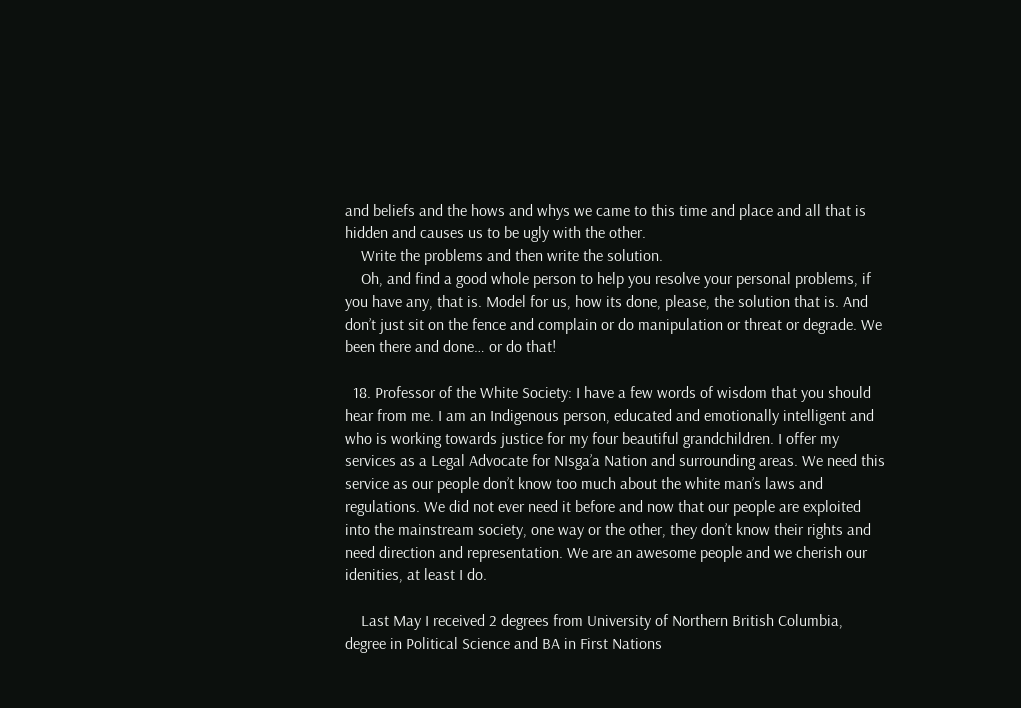and beliefs and the hows and whys we came to this time and place and all that is hidden and causes us to be ugly with the other.
    Write the problems and then write the solution.
    Oh, and find a good whole person to help you resolve your personal problems, if you have any, that is. Model for us, how its done, please, the solution that is. And don’t just sit on the fence and complain or do manipulation or threat or degrade. We been there and done… or do that!

  18. Professor of the White Society: I have a few words of wisdom that you should hear from me. I am an Indigenous person, educated and emotionally intelligent and who is working towards justice for my four beautiful grandchildren. I offer my services as a Legal Advocate for NIsga’a Nation and surrounding areas. We need this service as our people don’t know too much about the white man’s laws and regulations. We did not ever need it before and now that our people are exploited into the mainstream society, one way or the other, they don’t know their rights and need direction and representation. We are an awesome people and we cherish our idenities, at least I do.

    Last May I received 2 degrees from University of Northern British Columbia, degree in Political Science and BA in First Nations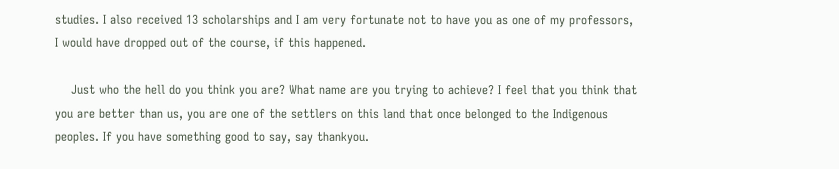studies. I also received 13 scholarships and I am very fortunate not to have you as one of my professors, I would have dropped out of the course, if this happened.

    Just who the hell do you think you are? What name are you trying to achieve? I feel that you think that you are better than us, you are one of the settlers on this land that once belonged to the Indigenous peoples. If you have something good to say, say thankyou.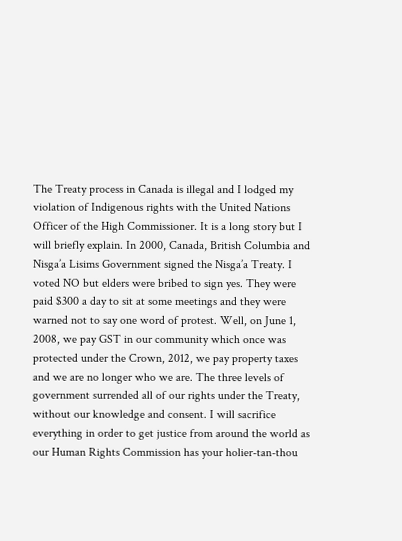The Treaty process in Canada is illegal and I lodged my violation of Indigenous rights with the United Nations Officer of the High Commissioner. It is a long story but I will briefly explain. In 2000, Canada, British Columbia and Nisga’a Lisims Government signed the Nisga’a Treaty. I voted NO but elders were bribed to sign yes. They were paid $300 a day to sit at some meetings and they were warned not to say one word of protest. Well, on June 1, 2008, we pay GST in our community which once was protected under the Crown, 2012, we pay property taxes and we are no longer who we are. The three levels of government surrended all of our rights under the Treaty, without our knowledge and consent. I will sacrifice everything in order to get justice from around the world as our Human Rights Commission has your holier-tan-thou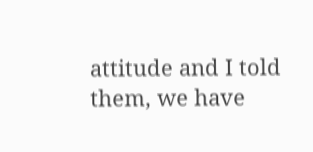attitude and I told them, we have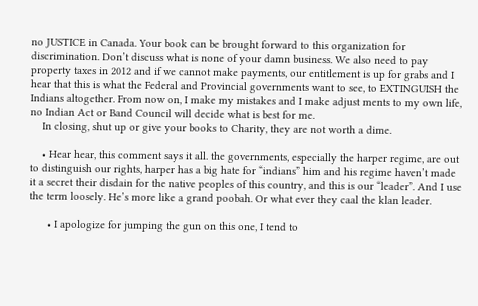no JUSTICE in Canada. Your book can be brought forward to this organization for discrimination. Don’t discuss what is none of your damn business. We also need to pay property taxes in 2012 and if we cannot make payments, our entitlement is up for grabs and I hear that this is what the Federal and Provincial governments want to see, to EXTINGUISH the Indians altogether. From now on, I make my mistakes and I make adjust ments to my own life, no Indian Act or Band Council will decide what is best for me.
    In closing, shut up or give your books to Charity, they are not worth a dime.

    • Hear hear, this comment says it all. the governments, especially the harper regime, are out to distinguish our rights, harper has a big hate for “indians” him and his regime haven’t made it a secret their disdain for the native peoples of this country, and this is our “leader”. And I use the term loosely. He’s more like a grand poobah. Or what ever they caal the klan leader.

      • I apologize for jumping the gun on this one, I tend to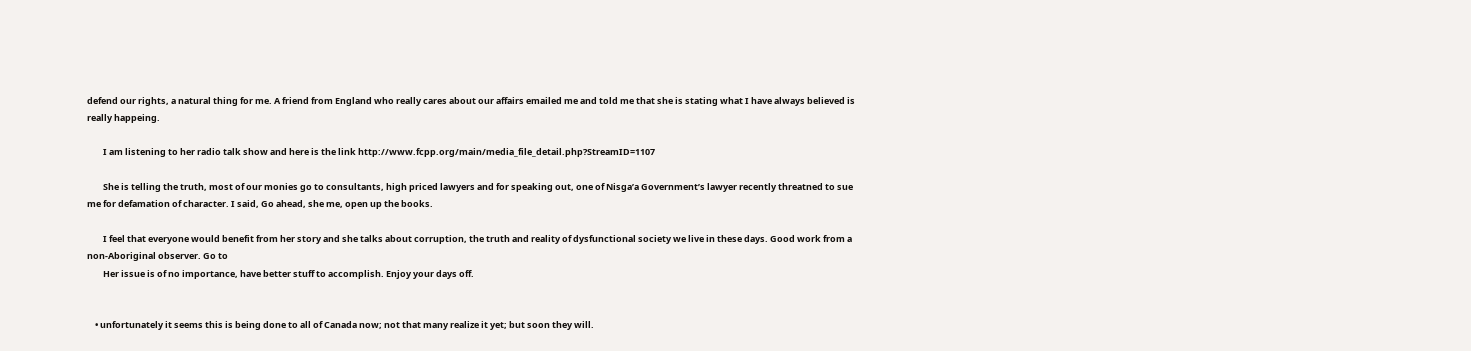defend our rights, a natural thing for me. A friend from England who really cares about our affairs emailed me and told me that she is stating what I have always believed is really happeing.

        I am listening to her radio talk show and here is the link http://www.fcpp.org/main/media_file_detail.php?StreamID=1107

        She is telling the truth, most of our monies go to consultants, high priced lawyers and for speaking out, one of Nisga’a Government’s lawyer recently threatned to sue me for defamation of character. I said, Go ahead, she me, open up the books.

        I feel that everyone would benefit from her story and she talks about corruption, the truth and reality of dysfunctional society we live in these days. Good work from a non-Aboriginal observer. Go to
        Her issue is of no importance, have better stuff to accomplish. Enjoy your days off.


    • unfortunately it seems this is being done to all of Canada now; not that many realize it yet; but soon they will.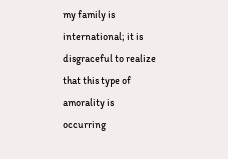my family is international; it is disgraceful to realize that this type of amorality is occurring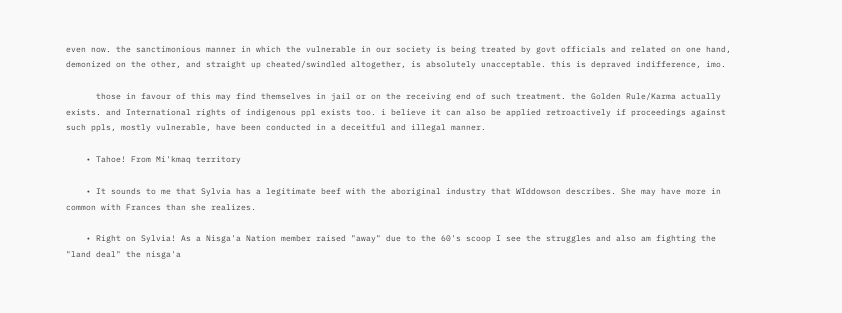even now. the sanctimonious manner in which the vulnerable in our society is being treated by govt officials and related on one hand, demonized on the other, and straight up cheated/swindled altogether, is absolutely unacceptable. this is depraved indifference, imo.

      those in favour of this may find themselves in jail or on the receiving end of such treatment. the Golden Rule/Karma actually exists. and International rights of indigenous ppl exists too. i believe it can also be applied retroactively if proceedings against such ppls, mostly vulnerable, have been conducted in a deceitful and illegal manner.

    • Tahoe! From Mi'kmaq territory

    • It sounds to me that Sylvia has a legitimate beef with the aboriginal industry that WIddowson describes. She may have more in common with Frances than she realizes.

    • Right on Sylvia! As a Nisga'a Nation member raised "away" due to the 60's scoop I see the struggles and also am fighting the "land deal" the nisga'a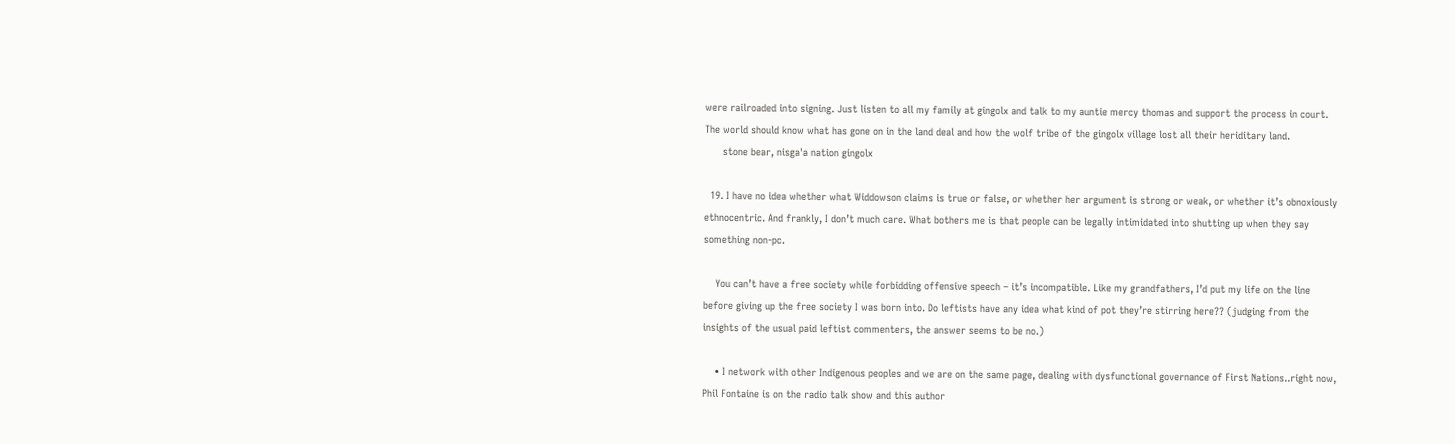were railroaded into signing. Just listen to all my family at gingolx and talk to my auntie mercy thomas and support the process in court. The world should know what has gone on in the land deal and how the wolf tribe of the gingolx village lost all their heriditary land.
      stone bear, nisga'a nation gingolx

  19. I have no idea whether what Widdowson claims is true or false, or whether her argument is strong or weak, or whether it’s obnoxiously ethnocentric. And frankly, I don’t much care. What bothers me is that people can be legally intimidated into shutting up when they say something non-pc.

    You can’t have a free society while forbidding offensive speech – it’s incompatible. Like my grandfathers, I’d put my life on the line before giving up the free society I was born into. Do leftists have any idea what kind of pot they’re stirring here?? (judging from the insights of the usual paid leftist commenters, the answer seems to be no.)

    • I network with other Indigenous peoples and we are on the same page, dealing with dysfunctional governance of First Nations..right now, Phil Fontaine is on the radio talk show and this author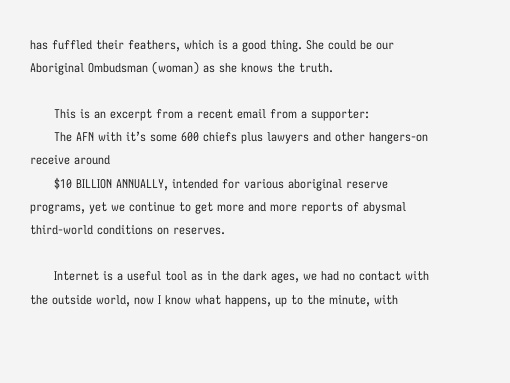has fuffled their feathers, which is a good thing. She could be our Aboriginal Ombudsman (woman) as she knows the truth.

      This is an excerpt from a recent email from a supporter:
      The AFN with it’s some 600 chiefs plus lawyers and other hangers-on receive around
      $10 BILLION ANNUALLY, intended for various aboriginal reserve programs, yet we continue to get more and more reports of abysmal third-world conditions on reserves.

      Internet is a useful tool as in the dark ages, we had no contact with the outside world, now I know what happens, up to the minute, with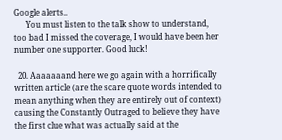Google alerts..
      You must listen to the talk show to understand, too bad I missed the coverage, I would have been her number one supporter. Good luck!

  20. Aaaaaaand here we go again with a horrifically written article (are the scare quote words intended to mean anything when they are entirely out of context) causing the Constantly Outraged to believe they have the first clue what was actually said at the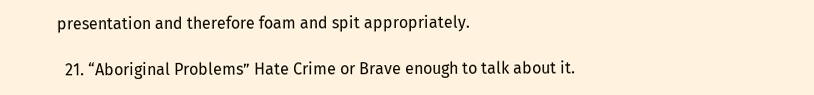presentation and therefore foam and spit appropriately.

  21. “Aboriginal Problems” Hate Crime or Brave enough to talk about it.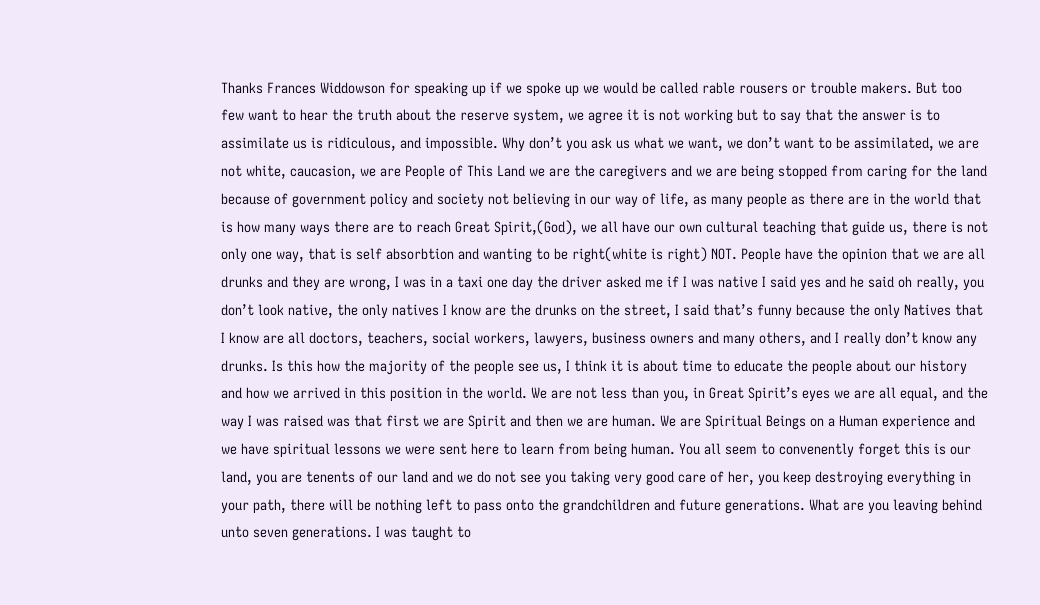Thanks Frances Widdowson for speaking up if we spoke up we would be called rable rousers or trouble makers. But too few want to hear the truth about the reserve system, we agree it is not working but to say that the answer is to assimilate us is ridiculous, and impossible. Why don’t you ask us what we want, we don’t want to be assimilated, we are not white, caucasion, we are People of This Land we are the caregivers and we are being stopped from caring for the land because of government policy and society not believing in our way of life, as many people as there are in the world that is how many ways there are to reach Great Spirit,(God), we all have our own cultural teaching that guide us, there is not only one way, that is self absorbtion and wanting to be right(white is right) NOT. People have the opinion that we are all drunks and they are wrong, I was in a taxi one day the driver asked me if I was native I said yes and he said oh really, you don’t look native, the only natives I know are the drunks on the street, I said that’s funny because the only Natives that I know are all doctors, teachers, social workers, lawyers, business owners and many others, and I really don’t know any drunks. Is this how the majority of the people see us, I think it is about time to educate the people about our history and how we arrived in this position in the world. We are not less than you, in Great Spirit’s eyes we are all equal, and the way I was raised was that first we are Spirit and then we are human. We are Spiritual Beings on a Human experience and we have spiritual lessons we were sent here to learn from being human. You all seem to convenently forget this is our land, you are tenents of our land and we do not see you taking very good care of her, you keep destroying everything in your path, there will be nothing left to pass onto the grandchildren and future generations. What are you leaving behind unto seven generations. I was taught to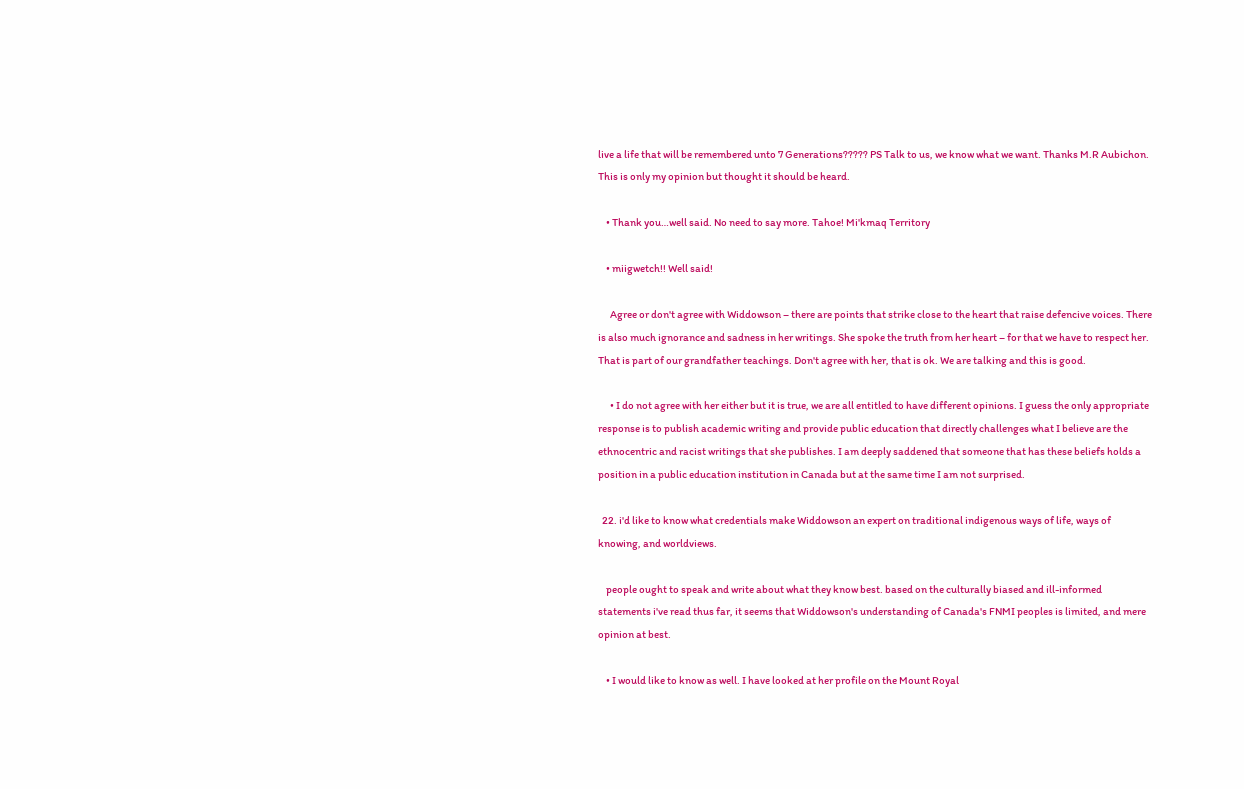live a life that will be remembered unto 7 Generations????? PS Talk to us, we know what we want. Thanks M.R Aubichon. This is only my opinion but thought it should be heard.

    • Thank you…well said. No need to say more. Tahoe! Mi'kmaq Territory

    • miigwetch!! Well said!

      Agree or don't agree with Widdowson – there are points that strike close to the heart that raise defencive voices. There is also much ignorance and sadness in her writings. She spoke the truth from her heart – for that we have to respect her. That is part of our grandfather teachings. Don't agree with her, that is ok. We are talking and this is good.

      • I do not agree with her either but it is true, we are all entitled to have different opinions. I guess the only appropriate response is to publish academic writing and provide public education that directly challenges what I believe are the ethnocentric and racist writings that she publishes. I am deeply saddened that someone that has these beliefs holds a position in a public education institution in Canada but at the same time I am not surprised.

  22. i'd like to know what credentials make Widdowson an expert on traditional indigenous ways of life, ways of knowing, and worldviews.

    people ought to speak and write about what they know best. based on the culturally biased and ill-informed statements i've read thus far, it seems that Widdowson's understanding of Canada's FNMI peoples is limited, and mere opinion at best.

    • I would like to know as well. I have looked at her profile on the Mount Royal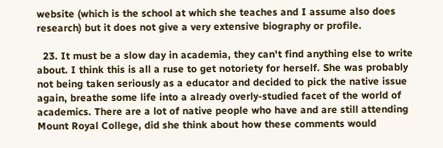website (which is the school at which she teaches and I assume also does research) but it does not give a very extensive biography or profile.

  23. It must be a slow day in academia, they can't find anything else to write about. I think this is all a ruse to get notoriety for herself. She was probably not being taken seriously as a educator and decided to pick the native issue again, breathe some life into a already overly-studied facet of the world of academics. There are a lot of native people who have and are still attending Mount Royal College, did she think about how these comments would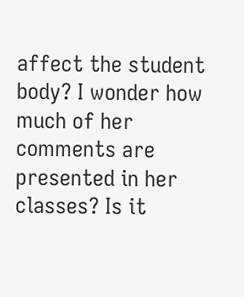affect the student body? I wonder how much of her comments are presented in her classes? Is it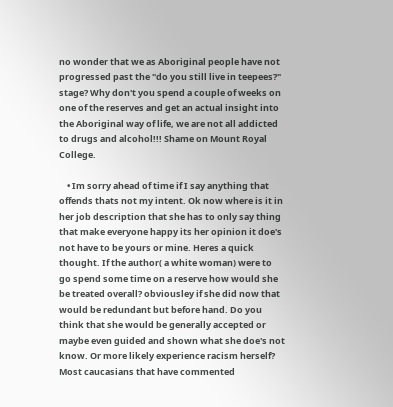no wonder that we as Aboriginal people have not progressed past the "do you still live in teepees?" stage? Why don't you spend a couple of weeks on one of the reserves and get an actual insight into the Aboriginal way of life, we are not all addicted to drugs and alcohol!!! Shame on Mount Royal College.

    • Im sorry ahead of time if I say anything that offends thats not my intent. Ok now where is it in her job description that she has to only say thing that make everyone happy its her opinion it doe's not have to be yours or mine. Heres a quick thought. If the author( a white woman) were to go spend some time on a reserve how would she be treated overall? obviousley if she did now that would be redundant but before hand. Do you think that she would be generally accepted or maybe even guided and shown what she doe's not know. Or more likely experience racism herself? Most caucasians that have commented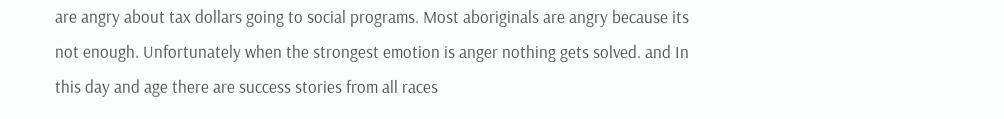are angry about tax dollars going to social programs. Most aboriginals are angry because its not enough. Unfortunately when the strongest emotion is anger nothing gets solved. and In this day and age there are success stories from all races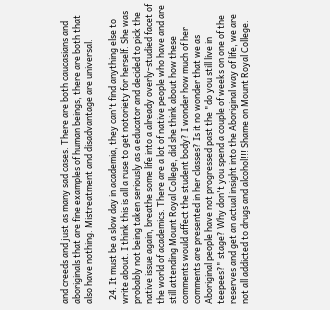and creeds and just as many sad cases. There are both caucasians and aboriginals that are fine examples of human beings, there are both that also have nothing. Mistreatment and disadvantage are universal.

  24. It must be a slow day in academia, they can't find anything else to write about. I think this is all a ruse to get notoriety for herself. She was probably not being taken seriously as a educator and decided to pick the native issue again, breathe some life into a already overly-studied facet of the world of academics. There are a lot of native people who have and are still attending Mount Royal College, did she think about how these comments would affect the student body? I wonder how much of her comments are presented in her classes? Is it no wonder that we as Aboriginal people have not progressed past the "do you still live in teepees?" stage? Why don't you spend a couple of weeks on one of the reserves and get an actual insight into the Aboriginal way of life, we are not all addicted to drugs and alcohol!!! Shame on Mount Royal College.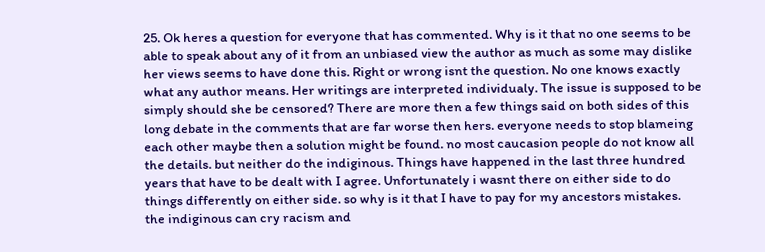25. Ok heres a question for everyone that has commented. Why is it that no one seems to be able to speak about any of it from an unbiased view the author as much as some may dislike her views seems to have done this. Right or wrong isnt the question. No one knows exactly what any author means. Her writings are interpreted individualy. The issue is supposed to be simply should she be censored? There are more then a few things said on both sides of this long debate in the comments that are far worse then hers. everyone needs to stop blameing each other maybe then a solution might be found. no most caucasion people do not know all the details. but neither do the indiginous. Things have happened in the last three hundred years that have to be dealt with I agree. Unfortunately i wasnt there on either side to do things differently on either side. so why is it that I have to pay for my ancestors mistakes. the indiginous can cry racism and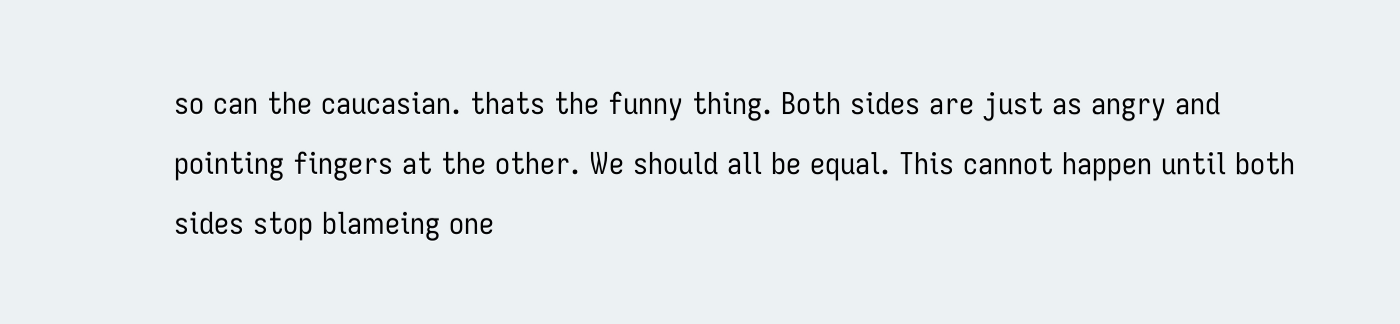so can the caucasian. thats the funny thing. Both sides are just as angry and pointing fingers at the other. We should all be equal. This cannot happen until both sides stop blameing one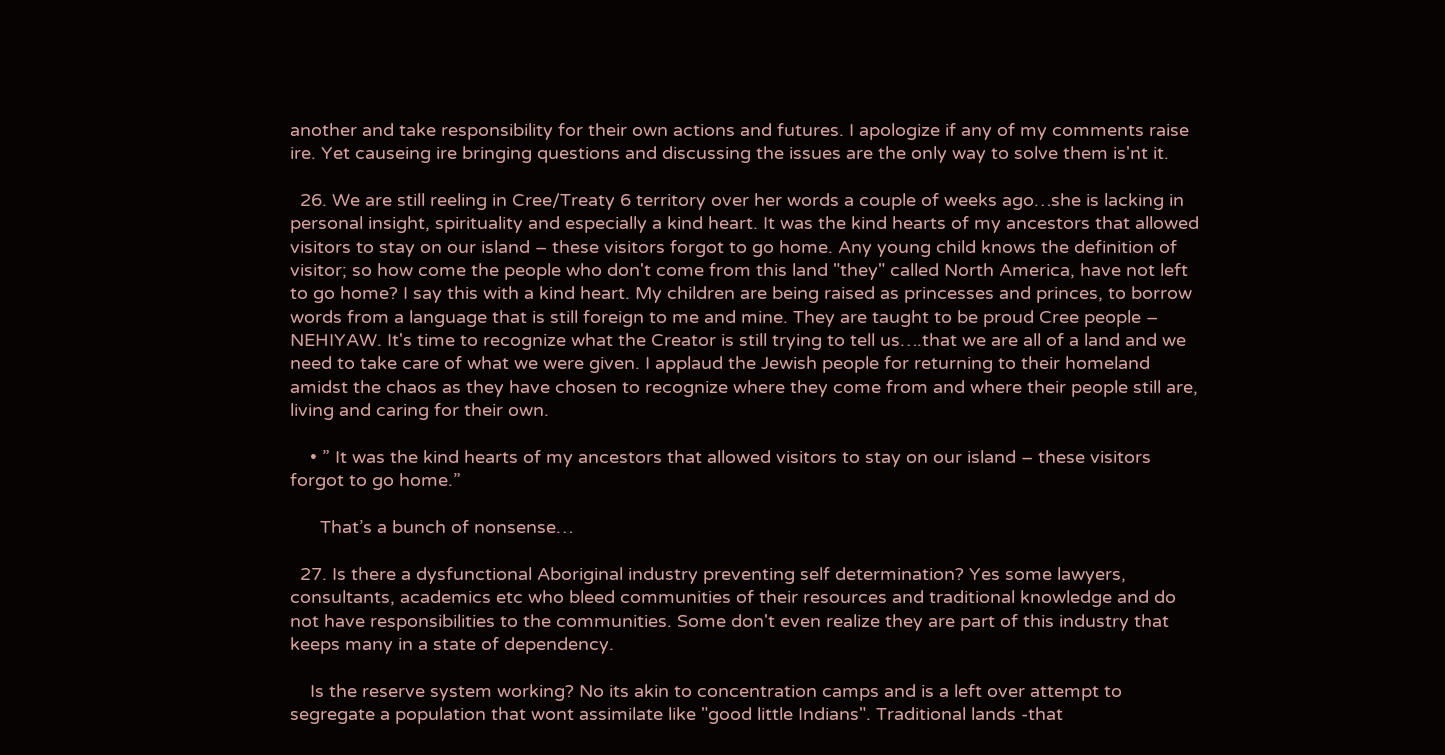another and take responsibility for their own actions and futures. I apologize if any of my comments raise ire. Yet causeing ire bringing questions and discussing the issues are the only way to solve them is'nt it.

  26. We are still reeling in Cree/Treaty 6 territory over her words a couple of weeks ago…she is lacking in personal insight, spirituality and especially a kind heart. It was the kind hearts of my ancestors that allowed visitors to stay on our island – these visitors forgot to go home. Any young child knows the definition of visitor; so how come the people who don't come from this land "they" called North America, have not left to go home? I say this with a kind heart. My children are being raised as princesses and princes, to borrow words from a language that is still foreign to me and mine. They are taught to be proud Cree people – NEHIYAW. It's time to recognize what the Creator is still trying to tell us….that we are all of a land and we need to take care of what we were given. I applaud the Jewish people for returning to their homeland amidst the chaos as they have chosen to recognize where they come from and where their people still are, living and caring for their own.

    • ” It was the kind hearts of my ancestors that allowed visitors to stay on our island – these visitors forgot to go home.”

      That’s a bunch of nonsense…

  27. Is there a dysfunctional Aboriginal industry preventing self determination? Yes some lawyers, consultants, academics etc who bleed communities of their resources and traditional knowledge and do not have responsibilities to the communities. Some don't even realize they are part of this industry that keeps many in a state of dependency.

    Is the reserve system working? No its akin to concentration camps and is a left over attempt to segregate a population that wont assimilate like "good little Indians". Traditional lands -that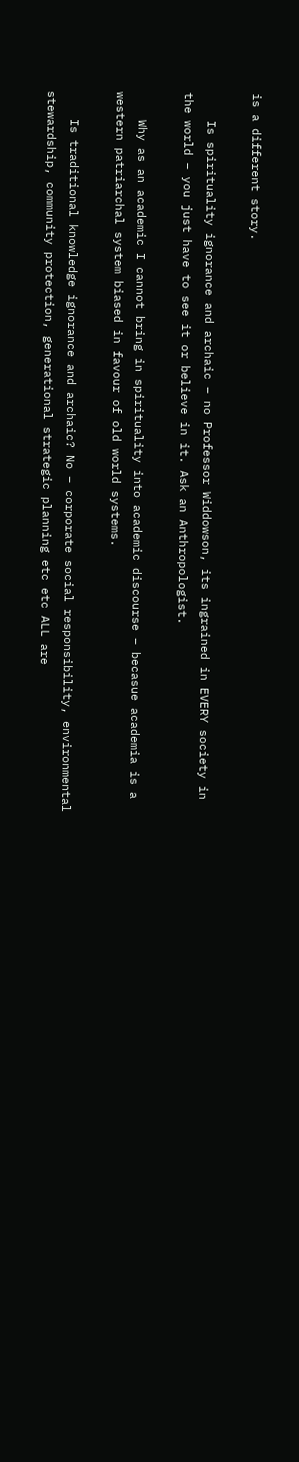is a different story.

    Is spirituality ignorance and archaic – no Professor Widdowson, its ingrained in EVERY society in the world – you just have to see it or believe in it. Ask an Anthropologist.

    Why as an academic I cannot bring in spirituality into academic discourse – becasue academia is a western patriarchal system biased in favour of old world systems.

    Is traditional knowledge ignorance and archaic? No – corporate social responsibility, environmental stewardship, community protection, generational strategic planning etc etc ALL are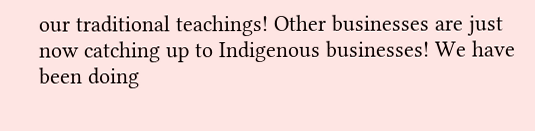our traditional teachings! Other businesses are just now catching up to Indigenous businesses! We have been doing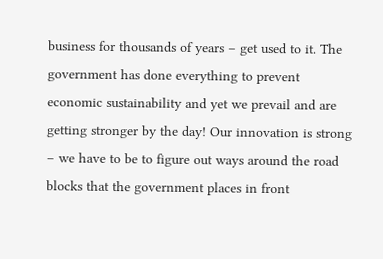business for thousands of years – get used to it. The government has done everything to prevent economic sustainability and yet we prevail and are getting stronger by the day! Our innovation is strong – we have to be to figure out ways around the road blocks that the government places in front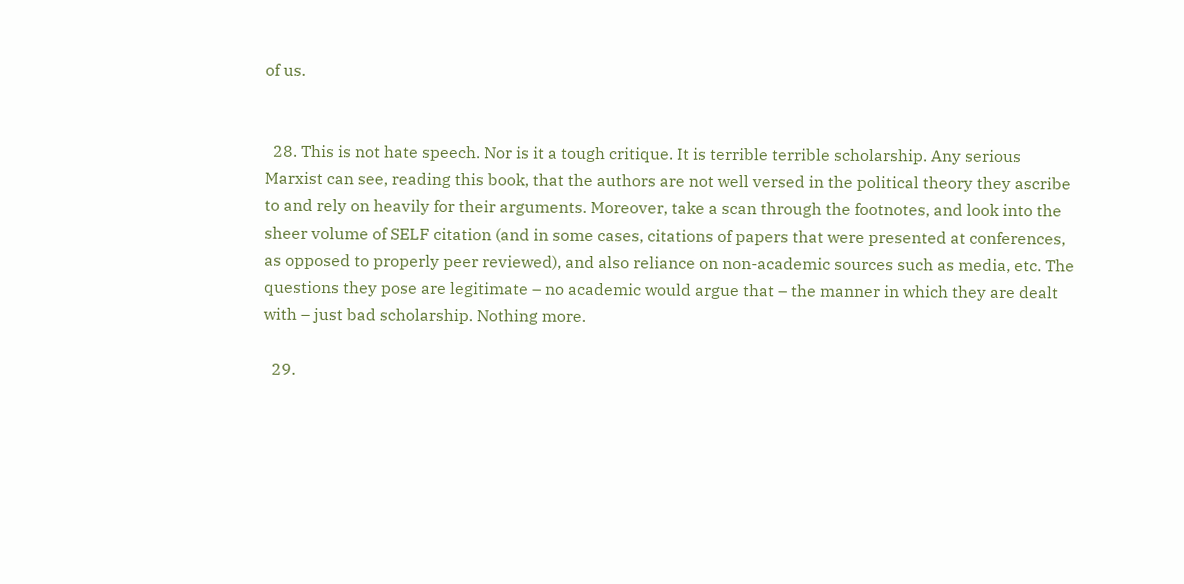of us.


  28. This is not hate speech. Nor is it a tough critique. It is terrible terrible scholarship. Any serious Marxist can see, reading this book, that the authors are not well versed in the political theory they ascribe to and rely on heavily for their arguments. Moreover, take a scan through the footnotes, and look into the sheer volume of SELF citation (and in some cases, citations of papers that were presented at conferences, as opposed to properly peer reviewed), and also reliance on non-academic sources such as media, etc. The questions they pose are legitimate – no academic would argue that – the manner in which they are dealt with – just bad scholarship. Nothing more.

  29.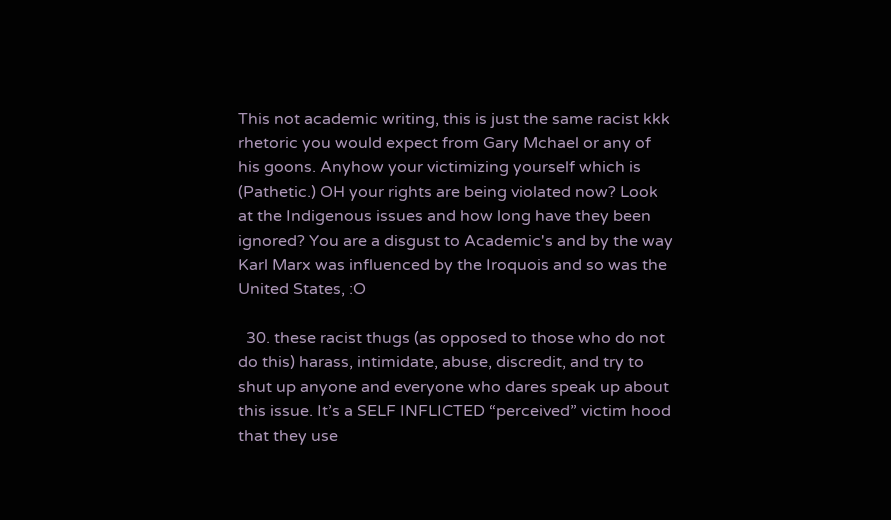This not academic writing, this is just the same racist kkk rhetoric you would expect from Gary Mchael or any of his goons. Anyhow your victimizing yourself which is (Pathetic.) OH your rights are being violated now? Look at the Indigenous issues and how long have they been ignored? You are a disgust to Academic's and by the way Karl Marx was influenced by the Iroquois and so was the United States, :O

  30. these racist thugs (as opposed to those who do not do this) harass, intimidate, abuse, discredit, and try to shut up anyone and everyone who dares speak up about this issue. It’s a SELF INFLICTED “perceived” victim hood that they use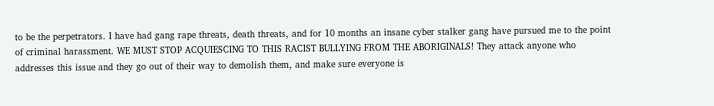to be the perpetrators. I have had gang rape threats, death threats, and for 10 months an insane cyber stalker gang have pursued me to the point of criminal harassment. WE MUST STOP ACQUIESCING TO THIS RACIST BULLYING FROM THE ABORIGINALS! They attack anyone who addresses this issue and they go out of their way to demolish them, and make sure everyone is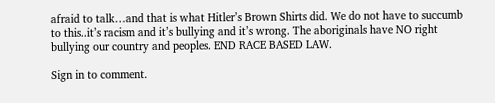afraid to talk…and that is what Hitler’s Brown Shirts did. We do not have to succumb to this..it’s racism and it’s bullying and it’s wrong. The aboriginals have NO right bullying our country and peoples. END RACE BASED LAW.

Sign in to comment.